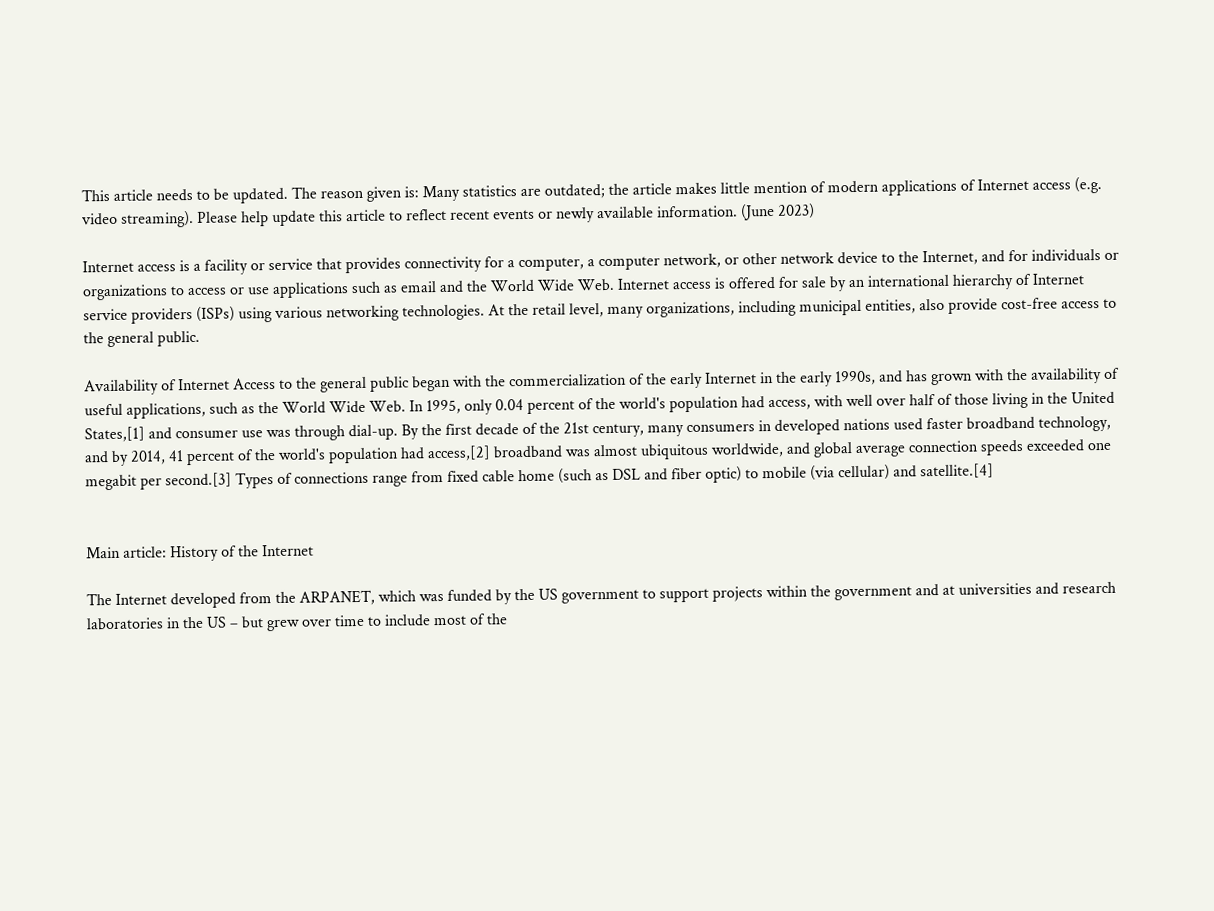This article needs to be updated. The reason given is: Many statistics are outdated; the article makes little mention of modern applications of Internet access (e.g. video streaming). Please help update this article to reflect recent events or newly available information. (June 2023)

Internet access is a facility or service that provides connectivity for a computer, a computer network, or other network device to the Internet, and for individuals or organizations to access or use applications such as email and the World Wide Web. Internet access is offered for sale by an international hierarchy of Internet service providers (ISPs) using various networking technologies. At the retail level, many organizations, including municipal entities, also provide cost-free access to the general public.

Availability of Internet Access to the general public began with the commercialization of the early Internet in the early 1990s, and has grown with the availability of useful applications, such as the World Wide Web. In 1995, only 0.04 percent of the world's population had access, with well over half of those living in the United States,[1] and consumer use was through dial-up. By the first decade of the 21st century, many consumers in developed nations used faster broadband technology, and by 2014, 41 percent of the world's population had access,[2] broadband was almost ubiquitous worldwide, and global average connection speeds exceeded one megabit per second.[3] Types of connections range from fixed cable home (such as DSL and fiber optic) to mobile (via cellular) and satellite.[4]


Main article: History of the Internet

The Internet developed from the ARPANET, which was funded by the US government to support projects within the government and at universities and research laboratories in the US – but grew over time to include most of the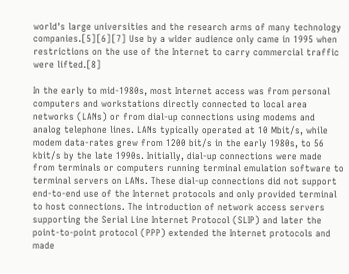world's large universities and the research arms of many technology companies.[5][6][7] Use by a wider audience only came in 1995 when restrictions on the use of the Internet to carry commercial traffic were lifted.[8]

In the early to mid-1980s, most Internet access was from personal computers and workstations directly connected to local area networks (LANs) or from dial-up connections using modems and analog telephone lines. LANs typically operated at 10 Mbit/s, while modem data-rates grew from 1200 bit/s in the early 1980s, to 56 kbit/s by the late 1990s. Initially, dial-up connections were made from terminals or computers running terminal emulation software to terminal servers on LANs. These dial-up connections did not support end-to-end use of the Internet protocols and only provided terminal to host connections. The introduction of network access servers supporting the Serial Line Internet Protocol (SLIP) and later the point-to-point protocol (PPP) extended the Internet protocols and made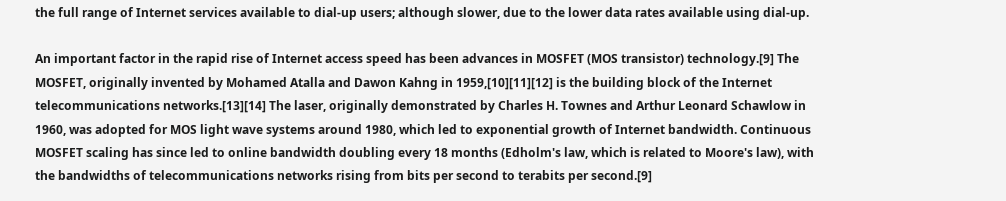the full range of Internet services available to dial-up users; although slower, due to the lower data rates available using dial-up.

An important factor in the rapid rise of Internet access speed has been advances in MOSFET (MOS transistor) technology.[9] The MOSFET, originally invented by Mohamed Atalla and Dawon Kahng in 1959,[10][11][12] is the building block of the Internet telecommunications networks.[13][14] The laser, originally demonstrated by Charles H. Townes and Arthur Leonard Schawlow in 1960, was adopted for MOS light wave systems around 1980, which led to exponential growth of Internet bandwidth. Continuous MOSFET scaling has since led to online bandwidth doubling every 18 months (Edholm's law, which is related to Moore's law), with the bandwidths of telecommunications networks rising from bits per second to terabits per second.[9]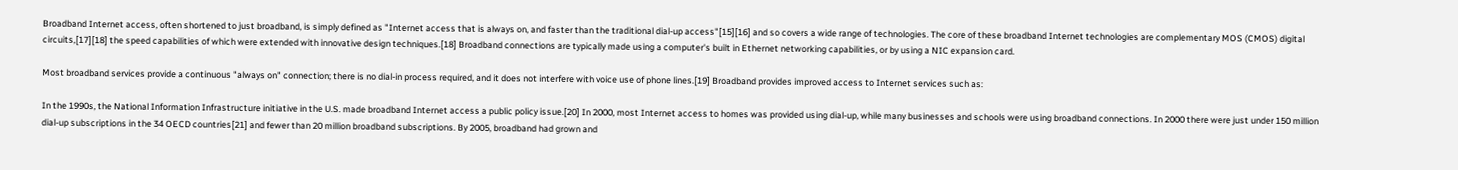Broadband Internet access, often shortened to just broadband, is simply defined as "Internet access that is always on, and faster than the traditional dial-up access"[15][16] and so covers a wide range of technologies. The core of these broadband Internet technologies are complementary MOS (CMOS) digital circuits,[17][18] the speed capabilities of which were extended with innovative design techniques.[18] Broadband connections are typically made using a computer's built in Ethernet networking capabilities, or by using a NIC expansion card.

Most broadband services provide a continuous "always on" connection; there is no dial-in process required, and it does not interfere with voice use of phone lines.[19] Broadband provides improved access to Internet services such as:

In the 1990s, the National Information Infrastructure initiative in the U.S. made broadband Internet access a public policy issue.[20] In 2000, most Internet access to homes was provided using dial-up, while many businesses and schools were using broadband connections. In 2000 there were just under 150 million dial-up subscriptions in the 34 OECD countries[21] and fewer than 20 million broadband subscriptions. By 2005, broadband had grown and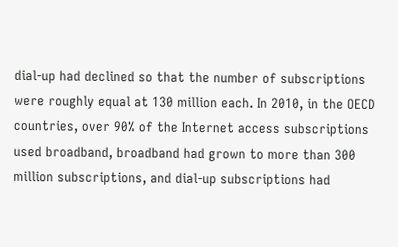dial-up had declined so that the number of subscriptions were roughly equal at 130 million each. In 2010, in the OECD countries, over 90% of the Internet access subscriptions used broadband, broadband had grown to more than 300 million subscriptions, and dial-up subscriptions had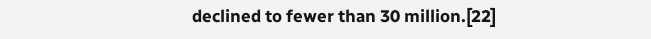declined to fewer than 30 million.[22]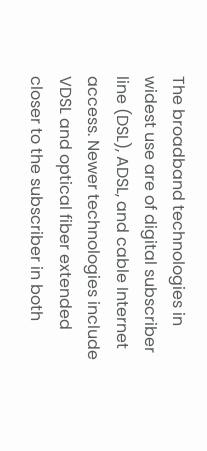The broadband technologies in widest use are of digital subscriber line (DSL), ADSL, and cable Internet access. Newer technologies include VDSL and optical fiber extended closer to the subscriber in both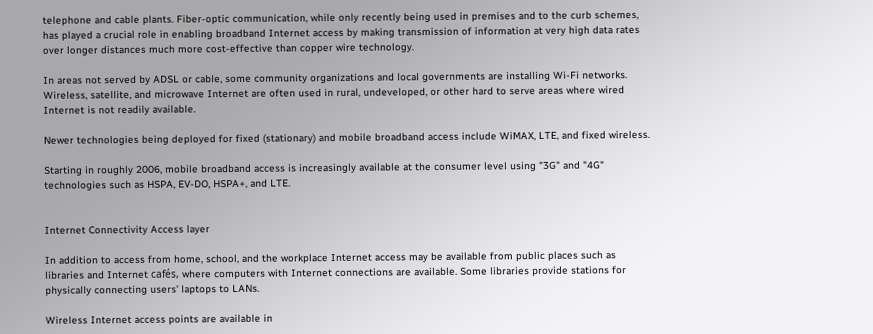telephone and cable plants. Fiber-optic communication, while only recently being used in premises and to the curb schemes, has played a crucial role in enabling broadband Internet access by making transmission of information at very high data rates over longer distances much more cost-effective than copper wire technology.

In areas not served by ADSL or cable, some community organizations and local governments are installing Wi-Fi networks. Wireless, satellite, and microwave Internet are often used in rural, undeveloped, or other hard to serve areas where wired Internet is not readily available.

Newer technologies being deployed for fixed (stationary) and mobile broadband access include WiMAX, LTE, and fixed wireless.

Starting in roughly 2006, mobile broadband access is increasingly available at the consumer level using "3G" and "4G" technologies such as HSPA, EV-DO, HSPA+, and LTE.


Internet Connectivity Access layer

In addition to access from home, school, and the workplace Internet access may be available from public places such as libraries and Internet cafés, where computers with Internet connections are available. Some libraries provide stations for physically connecting users' laptops to LANs.

Wireless Internet access points are available in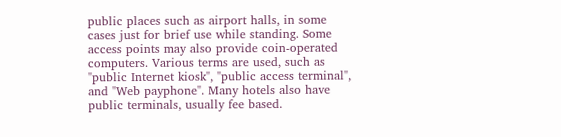public places such as airport halls, in some cases just for brief use while standing. Some access points may also provide coin-operated computers. Various terms are used, such as "public Internet kiosk", "public access terminal", and "Web payphone". Many hotels also have public terminals, usually fee based.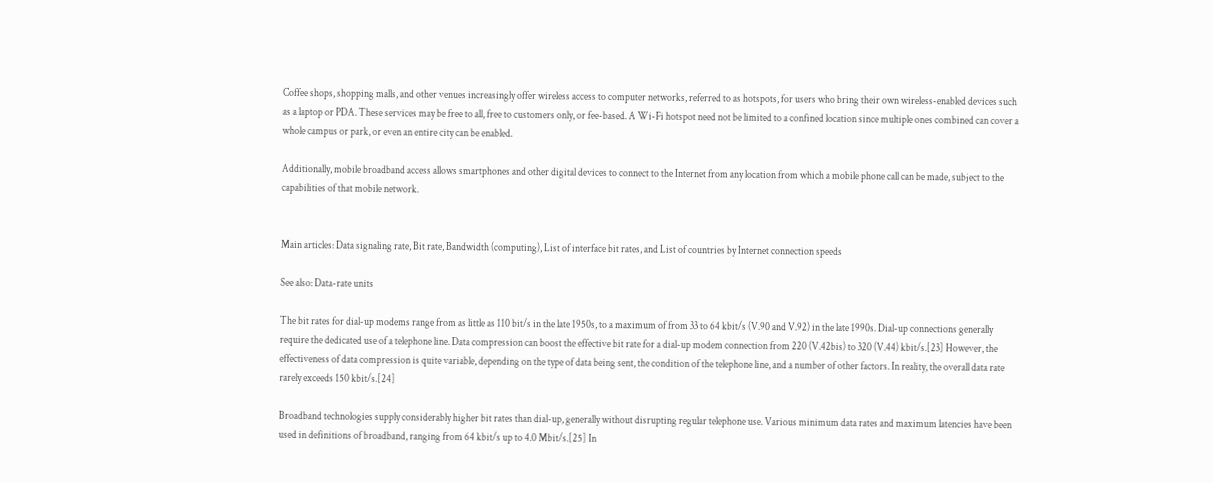Coffee shops, shopping malls, and other venues increasingly offer wireless access to computer networks, referred to as hotspots, for users who bring their own wireless-enabled devices such as a laptop or PDA. These services may be free to all, free to customers only, or fee-based. A Wi-Fi hotspot need not be limited to a confined location since multiple ones combined can cover a whole campus or park, or even an entire city can be enabled.

Additionally, mobile broadband access allows smartphones and other digital devices to connect to the Internet from any location from which a mobile phone call can be made, subject to the capabilities of that mobile network.


Main articles: Data signaling rate, Bit rate, Bandwidth (computing), List of interface bit rates, and List of countries by Internet connection speeds

See also: Data-rate units

The bit rates for dial-up modems range from as little as 110 bit/s in the late 1950s, to a maximum of from 33 to 64 kbit/s (V.90 and V.92) in the late 1990s. Dial-up connections generally require the dedicated use of a telephone line. Data compression can boost the effective bit rate for a dial-up modem connection from 220 (V.42bis) to 320 (V.44) kbit/s.[23] However, the effectiveness of data compression is quite variable, depending on the type of data being sent, the condition of the telephone line, and a number of other factors. In reality, the overall data rate rarely exceeds 150 kbit/s.[24]

Broadband technologies supply considerably higher bit rates than dial-up, generally without disrupting regular telephone use. Various minimum data rates and maximum latencies have been used in definitions of broadband, ranging from 64 kbit/s up to 4.0 Mbit/s.[25] In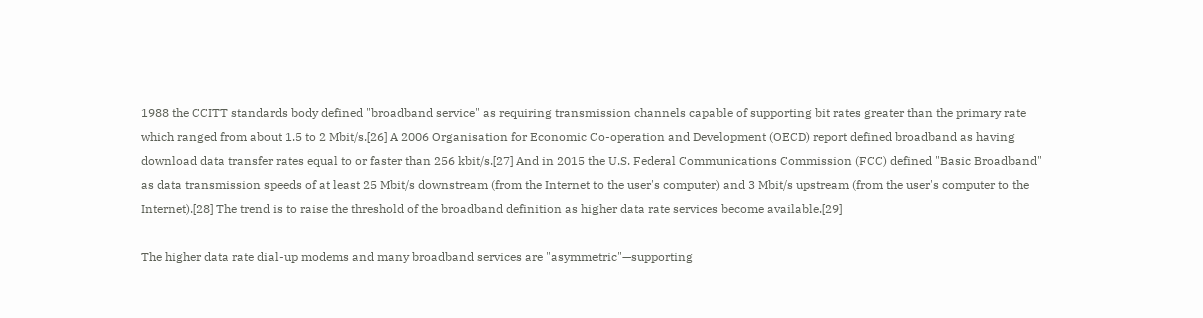1988 the CCITT standards body defined "broadband service" as requiring transmission channels capable of supporting bit rates greater than the primary rate which ranged from about 1.5 to 2 Mbit/s.[26] A 2006 Organisation for Economic Co-operation and Development (OECD) report defined broadband as having download data transfer rates equal to or faster than 256 kbit/s.[27] And in 2015 the U.S. Federal Communications Commission (FCC) defined "Basic Broadband" as data transmission speeds of at least 25 Mbit/s downstream (from the Internet to the user's computer) and 3 Mbit/s upstream (from the user's computer to the Internet).[28] The trend is to raise the threshold of the broadband definition as higher data rate services become available.[29]

The higher data rate dial-up modems and many broadband services are "asymmetric"—supporting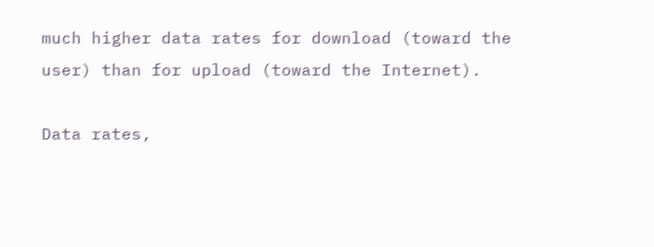much higher data rates for download (toward the user) than for upload (toward the Internet).

Data rates,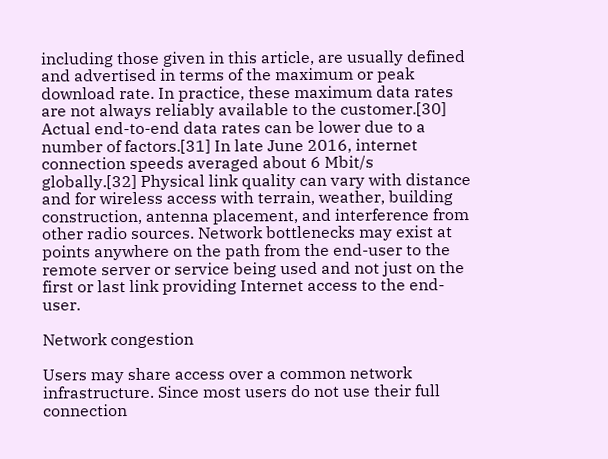including those given in this article, are usually defined and advertised in terms of the maximum or peak download rate. In practice, these maximum data rates are not always reliably available to the customer.[30] Actual end-to-end data rates can be lower due to a number of factors.[31] In late June 2016, internet connection speeds averaged about 6 Mbit/s globally.[32] Physical link quality can vary with distance and for wireless access with terrain, weather, building construction, antenna placement, and interference from other radio sources. Network bottlenecks may exist at points anywhere on the path from the end-user to the remote server or service being used and not just on the first or last link providing Internet access to the end-user.

Network congestion

Users may share access over a common network infrastructure. Since most users do not use their full connection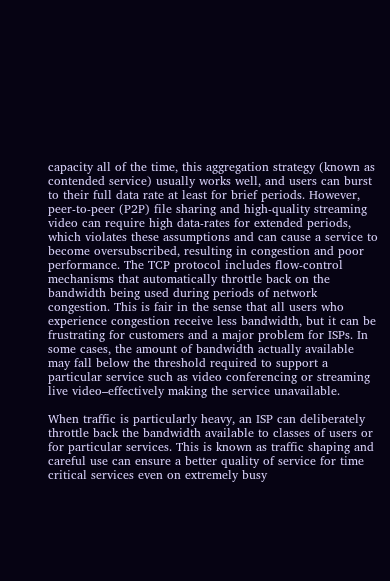capacity all of the time, this aggregation strategy (known as contended service) usually works well, and users can burst to their full data rate at least for brief periods. However, peer-to-peer (P2P) file sharing and high-quality streaming video can require high data-rates for extended periods, which violates these assumptions and can cause a service to become oversubscribed, resulting in congestion and poor performance. The TCP protocol includes flow-control mechanisms that automatically throttle back on the bandwidth being used during periods of network congestion. This is fair in the sense that all users who experience congestion receive less bandwidth, but it can be frustrating for customers and a major problem for ISPs. In some cases, the amount of bandwidth actually available may fall below the threshold required to support a particular service such as video conferencing or streaming live video–effectively making the service unavailable.

When traffic is particularly heavy, an ISP can deliberately throttle back the bandwidth available to classes of users or for particular services. This is known as traffic shaping and careful use can ensure a better quality of service for time critical services even on extremely busy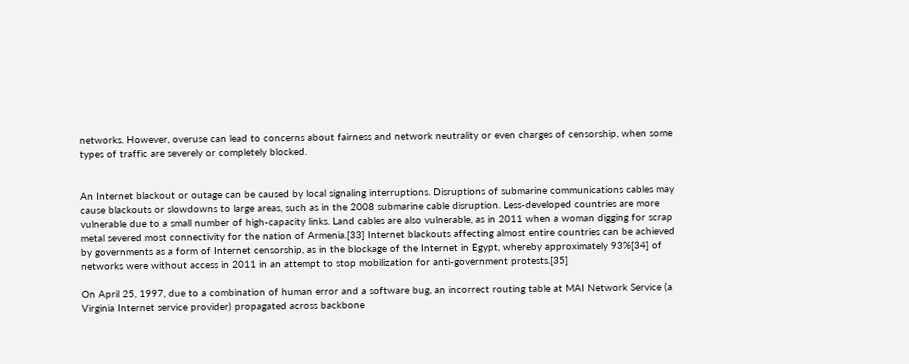networks. However, overuse can lead to concerns about fairness and network neutrality or even charges of censorship, when some types of traffic are severely or completely blocked.


An Internet blackout or outage can be caused by local signaling interruptions. Disruptions of submarine communications cables may cause blackouts or slowdowns to large areas, such as in the 2008 submarine cable disruption. Less-developed countries are more vulnerable due to a small number of high-capacity links. Land cables are also vulnerable, as in 2011 when a woman digging for scrap metal severed most connectivity for the nation of Armenia.[33] Internet blackouts affecting almost entire countries can be achieved by governments as a form of Internet censorship, as in the blockage of the Internet in Egypt, whereby approximately 93%[34] of networks were without access in 2011 in an attempt to stop mobilization for anti-government protests.[35]

On April 25, 1997, due to a combination of human error and a software bug, an incorrect routing table at MAI Network Service (a Virginia Internet service provider) propagated across backbone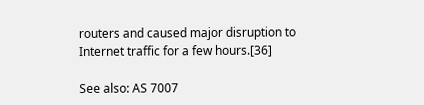routers and caused major disruption to Internet traffic for a few hours.[36]

See also: AS 7007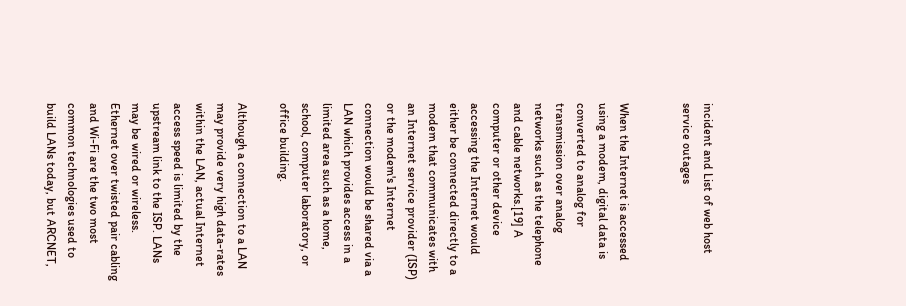incident and List of web host service outages


When the Internet is accessed using a modem, digital data is converted to analog for transmission over analog networks such as the telephone and cable networks.[19] A computer or other device accessing the Internet would either be connected directly to a modem that communicates with an Internet service provider (ISP) or the modem's Internet connection would be shared via a LAN which provides access in a limited area such as a home, school, computer laboratory, or office building.

Although a connection to a LAN may provide very high data-rates within the LAN, actual Internet access speed is limited by the upstream link to the ISP. LANs may be wired or wireless. Ethernet over twisted pair cabling and Wi-Fi are the two most common technologies used to build LANs today, but ARCNET,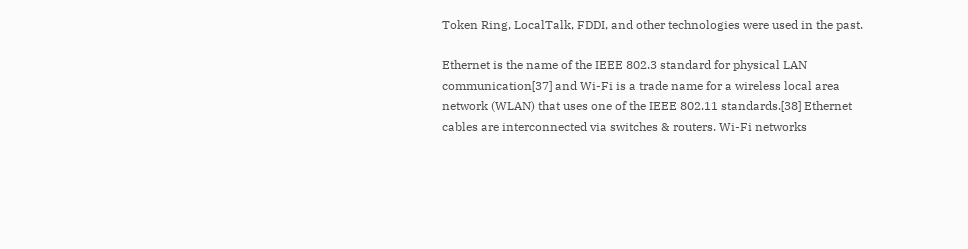Token Ring, LocalTalk, FDDI, and other technologies were used in the past.

Ethernet is the name of the IEEE 802.3 standard for physical LAN communication[37] and Wi-Fi is a trade name for a wireless local area network (WLAN) that uses one of the IEEE 802.11 standards.[38] Ethernet cables are interconnected via switches & routers. Wi-Fi networks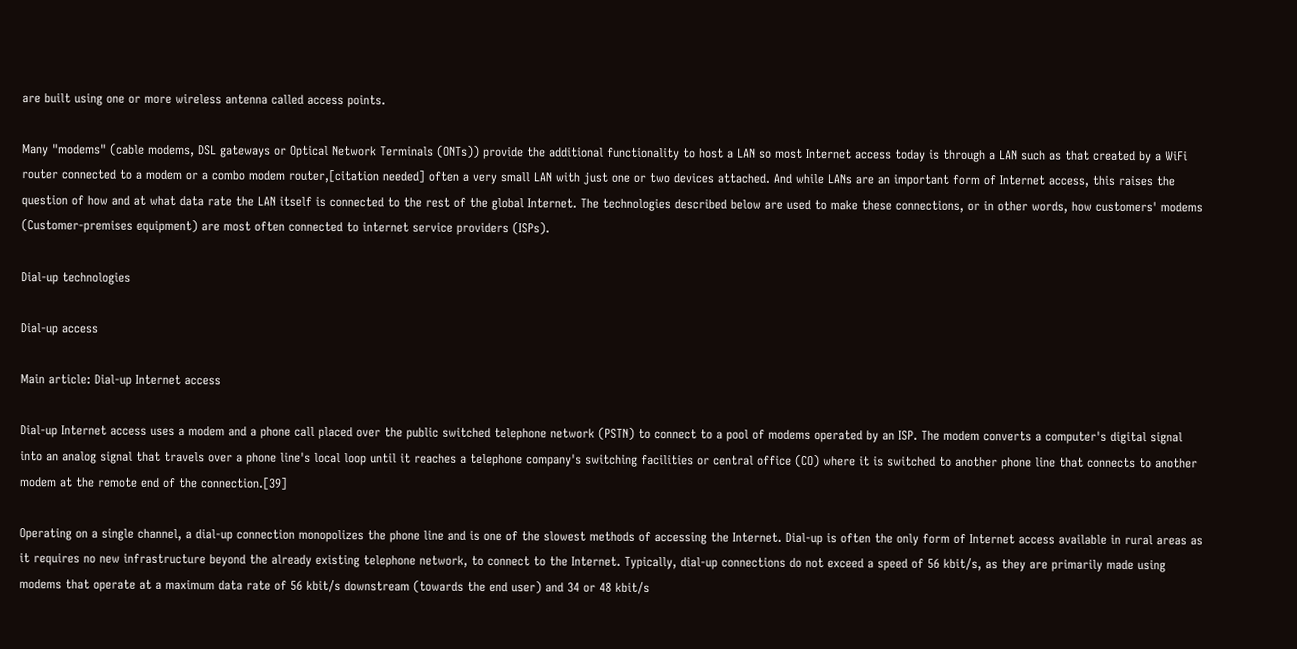are built using one or more wireless antenna called access points.

Many "modems" (cable modems, DSL gateways or Optical Network Terminals (ONTs)) provide the additional functionality to host a LAN so most Internet access today is through a LAN such as that created by a WiFi router connected to a modem or a combo modem router,[citation needed] often a very small LAN with just one or two devices attached. And while LANs are an important form of Internet access, this raises the question of how and at what data rate the LAN itself is connected to the rest of the global Internet. The technologies described below are used to make these connections, or in other words, how customers' modems (Customer-premises equipment) are most often connected to internet service providers (ISPs).

Dial-up technologies

Dial-up access

Main article: Dial-up Internet access

Dial-up Internet access uses a modem and a phone call placed over the public switched telephone network (PSTN) to connect to a pool of modems operated by an ISP. The modem converts a computer's digital signal into an analog signal that travels over a phone line's local loop until it reaches a telephone company's switching facilities or central office (CO) where it is switched to another phone line that connects to another modem at the remote end of the connection.[39]

Operating on a single channel, a dial-up connection monopolizes the phone line and is one of the slowest methods of accessing the Internet. Dial-up is often the only form of Internet access available in rural areas as it requires no new infrastructure beyond the already existing telephone network, to connect to the Internet. Typically, dial-up connections do not exceed a speed of 56 kbit/s, as they are primarily made using modems that operate at a maximum data rate of 56 kbit/s downstream (towards the end user) and 34 or 48 kbit/s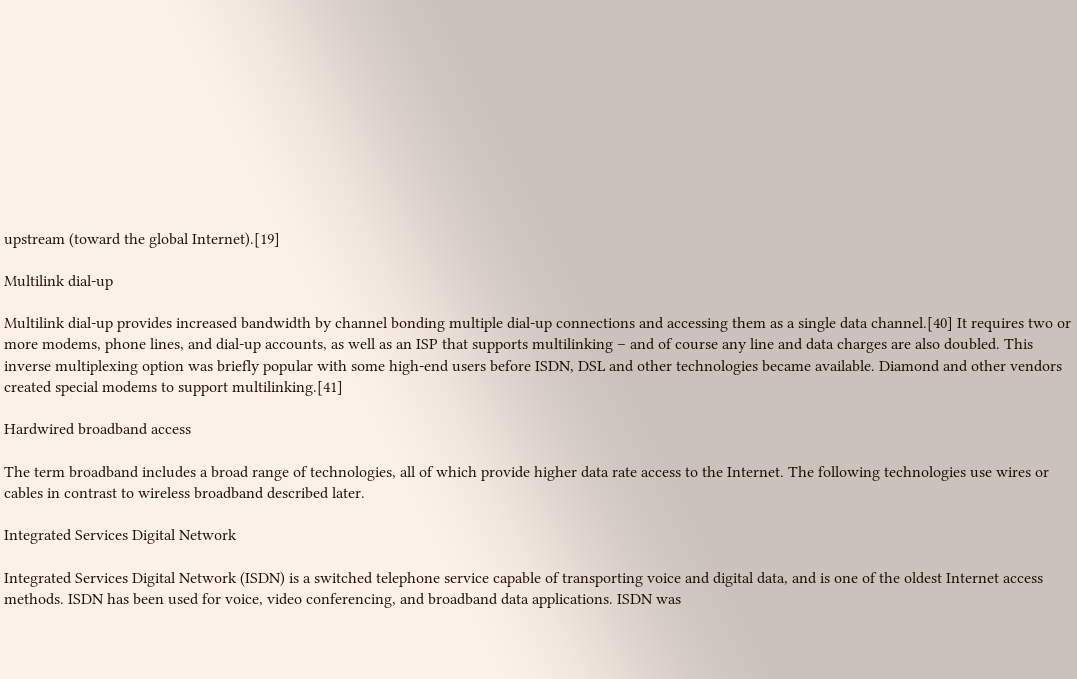upstream (toward the global Internet).[19]

Multilink dial-up

Multilink dial-up provides increased bandwidth by channel bonding multiple dial-up connections and accessing them as a single data channel.[40] It requires two or more modems, phone lines, and dial-up accounts, as well as an ISP that supports multilinking – and of course any line and data charges are also doubled. This inverse multiplexing option was briefly popular with some high-end users before ISDN, DSL and other technologies became available. Diamond and other vendors created special modems to support multilinking.[41]

Hardwired broadband access

The term broadband includes a broad range of technologies, all of which provide higher data rate access to the Internet. The following technologies use wires or cables in contrast to wireless broadband described later.

Integrated Services Digital Network

Integrated Services Digital Network (ISDN) is a switched telephone service capable of transporting voice and digital data, and is one of the oldest Internet access methods. ISDN has been used for voice, video conferencing, and broadband data applications. ISDN was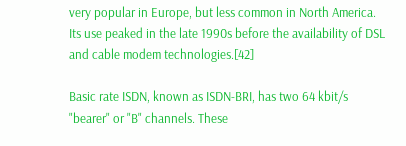very popular in Europe, but less common in North America. Its use peaked in the late 1990s before the availability of DSL and cable modem technologies.[42]

Basic rate ISDN, known as ISDN-BRI, has two 64 kbit/s "bearer" or "B" channels. These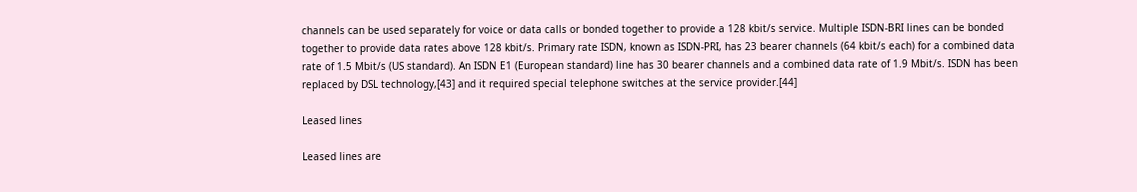channels can be used separately for voice or data calls or bonded together to provide a 128 kbit/s service. Multiple ISDN-BRI lines can be bonded together to provide data rates above 128 kbit/s. Primary rate ISDN, known as ISDN-PRI, has 23 bearer channels (64 kbit/s each) for a combined data rate of 1.5 Mbit/s (US standard). An ISDN E1 (European standard) line has 30 bearer channels and a combined data rate of 1.9 Mbit/s. ISDN has been replaced by DSL technology,[43] and it required special telephone switches at the service provider.[44]

Leased lines

Leased lines are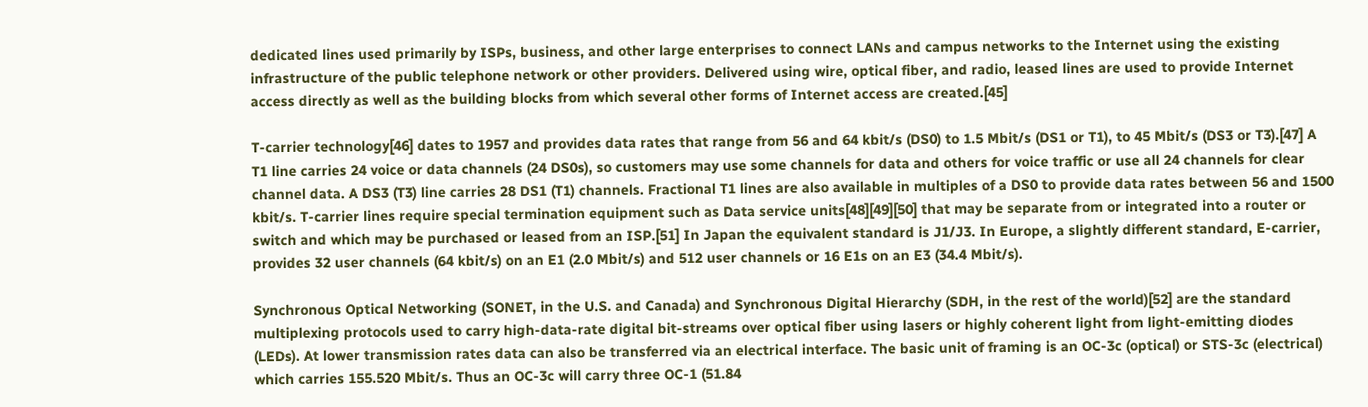dedicated lines used primarily by ISPs, business, and other large enterprises to connect LANs and campus networks to the Internet using the existing infrastructure of the public telephone network or other providers. Delivered using wire, optical fiber, and radio, leased lines are used to provide Internet access directly as well as the building blocks from which several other forms of Internet access are created.[45]

T-carrier technology[46] dates to 1957 and provides data rates that range from 56 and 64 kbit/s (DS0) to 1.5 Mbit/s (DS1 or T1), to 45 Mbit/s (DS3 or T3).[47] A T1 line carries 24 voice or data channels (24 DS0s), so customers may use some channels for data and others for voice traffic or use all 24 channels for clear channel data. A DS3 (T3) line carries 28 DS1 (T1) channels. Fractional T1 lines are also available in multiples of a DS0 to provide data rates between 56 and 1500 kbit/s. T-carrier lines require special termination equipment such as Data service units[48][49][50] that may be separate from or integrated into a router or switch and which may be purchased or leased from an ISP.[51] In Japan the equivalent standard is J1/J3. In Europe, a slightly different standard, E-carrier, provides 32 user channels (64 kbit/s) on an E1 (2.0 Mbit/s) and 512 user channels or 16 E1s on an E3 (34.4 Mbit/s).

Synchronous Optical Networking (SONET, in the U.S. and Canada) and Synchronous Digital Hierarchy (SDH, in the rest of the world)[52] are the standard multiplexing protocols used to carry high-data-rate digital bit-streams over optical fiber using lasers or highly coherent light from light-emitting diodes (LEDs). At lower transmission rates data can also be transferred via an electrical interface. The basic unit of framing is an OC-3c (optical) or STS-3c (electrical) which carries 155.520 Mbit/s. Thus an OC-3c will carry three OC-1 (51.84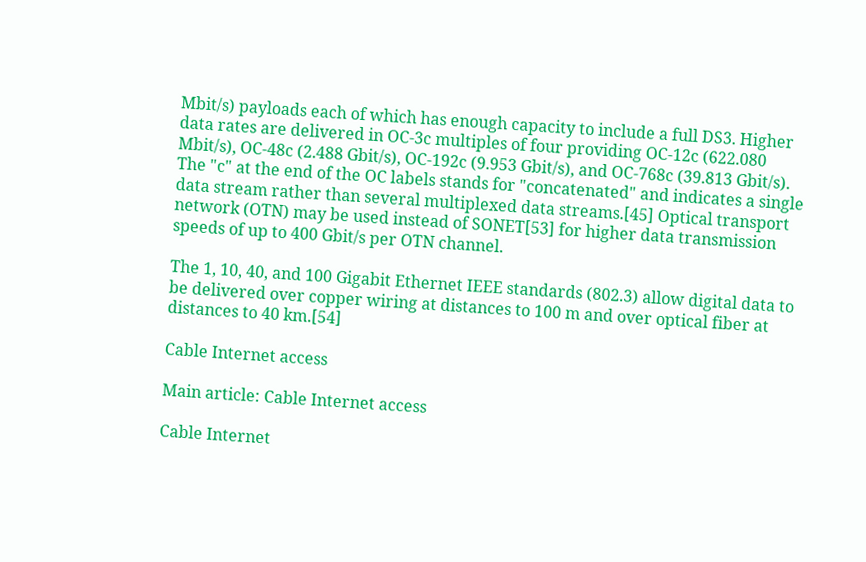Mbit/s) payloads each of which has enough capacity to include a full DS3. Higher data rates are delivered in OC-3c multiples of four providing OC-12c (622.080 Mbit/s), OC-48c (2.488 Gbit/s), OC-192c (9.953 Gbit/s), and OC-768c (39.813 Gbit/s). The "c" at the end of the OC labels stands for "concatenated" and indicates a single data stream rather than several multiplexed data streams.[45] Optical transport network (OTN) may be used instead of SONET[53] for higher data transmission speeds of up to 400 Gbit/s per OTN channel.

The 1, 10, 40, and 100 Gigabit Ethernet IEEE standards (802.3) allow digital data to be delivered over copper wiring at distances to 100 m and over optical fiber at distances to 40 km.[54]

Cable Internet access

Main article: Cable Internet access

Cable Internet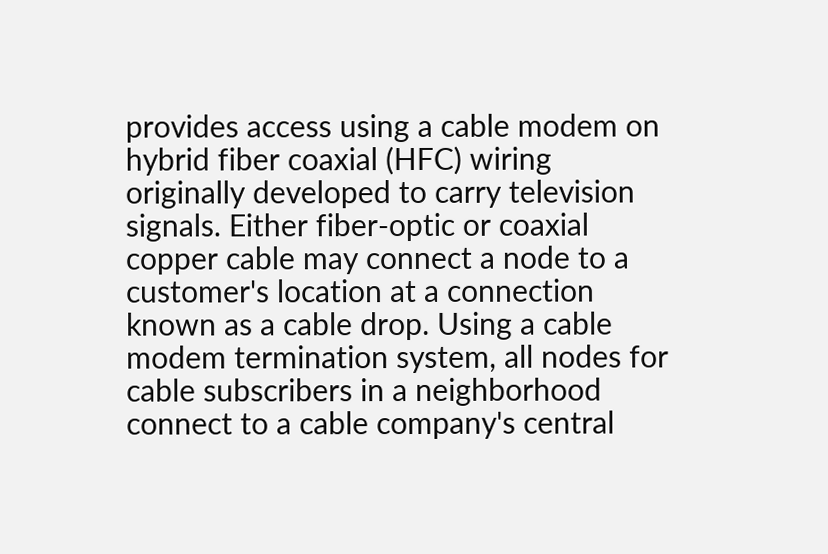provides access using a cable modem on hybrid fiber coaxial (HFC) wiring originally developed to carry television signals. Either fiber-optic or coaxial copper cable may connect a node to a customer's location at a connection known as a cable drop. Using a cable modem termination system, all nodes for cable subscribers in a neighborhood connect to a cable company's central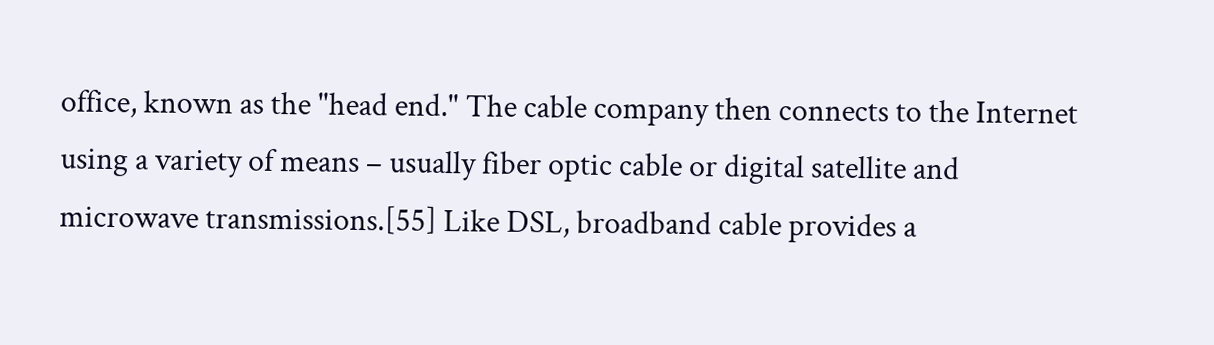office, known as the "head end." The cable company then connects to the Internet using a variety of means – usually fiber optic cable or digital satellite and microwave transmissions.[55] Like DSL, broadband cable provides a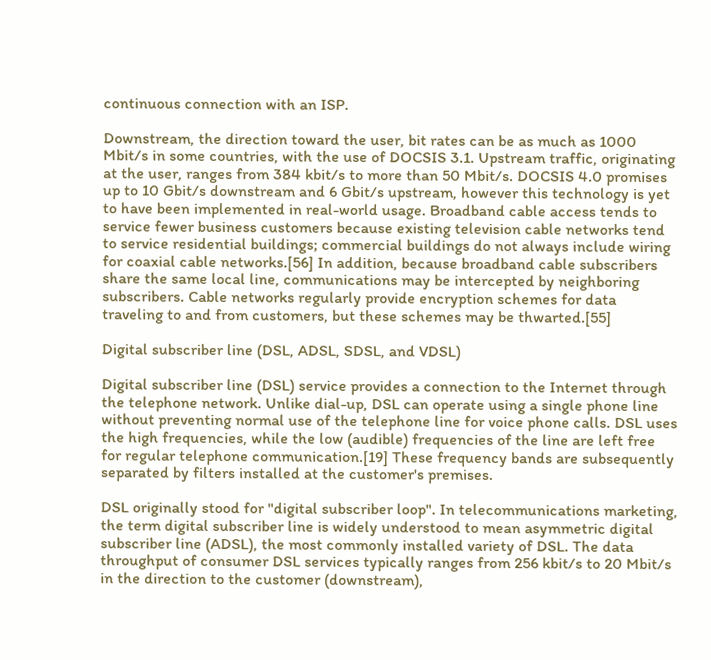continuous connection with an ISP.

Downstream, the direction toward the user, bit rates can be as much as 1000 Mbit/s in some countries, with the use of DOCSIS 3.1. Upstream traffic, originating at the user, ranges from 384 kbit/s to more than 50 Mbit/s. DOCSIS 4.0 promises up to 10 Gbit/s downstream and 6 Gbit/s upstream, however this technology is yet to have been implemented in real-world usage. Broadband cable access tends to service fewer business customers because existing television cable networks tend to service residential buildings; commercial buildings do not always include wiring for coaxial cable networks.[56] In addition, because broadband cable subscribers share the same local line, communications may be intercepted by neighboring subscribers. Cable networks regularly provide encryption schemes for data traveling to and from customers, but these schemes may be thwarted.[55]

Digital subscriber line (DSL, ADSL, SDSL, and VDSL)

Digital subscriber line (DSL) service provides a connection to the Internet through the telephone network. Unlike dial-up, DSL can operate using a single phone line without preventing normal use of the telephone line for voice phone calls. DSL uses the high frequencies, while the low (audible) frequencies of the line are left free for regular telephone communication.[19] These frequency bands are subsequently separated by filters installed at the customer's premises.

DSL originally stood for "digital subscriber loop". In telecommunications marketing, the term digital subscriber line is widely understood to mean asymmetric digital subscriber line (ADSL), the most commonly installed variety of DSL. The data throughput of consumer DSL services typically ranges from 256 kbit/s to 20 Mbit/s in the direction to the customer (downstream),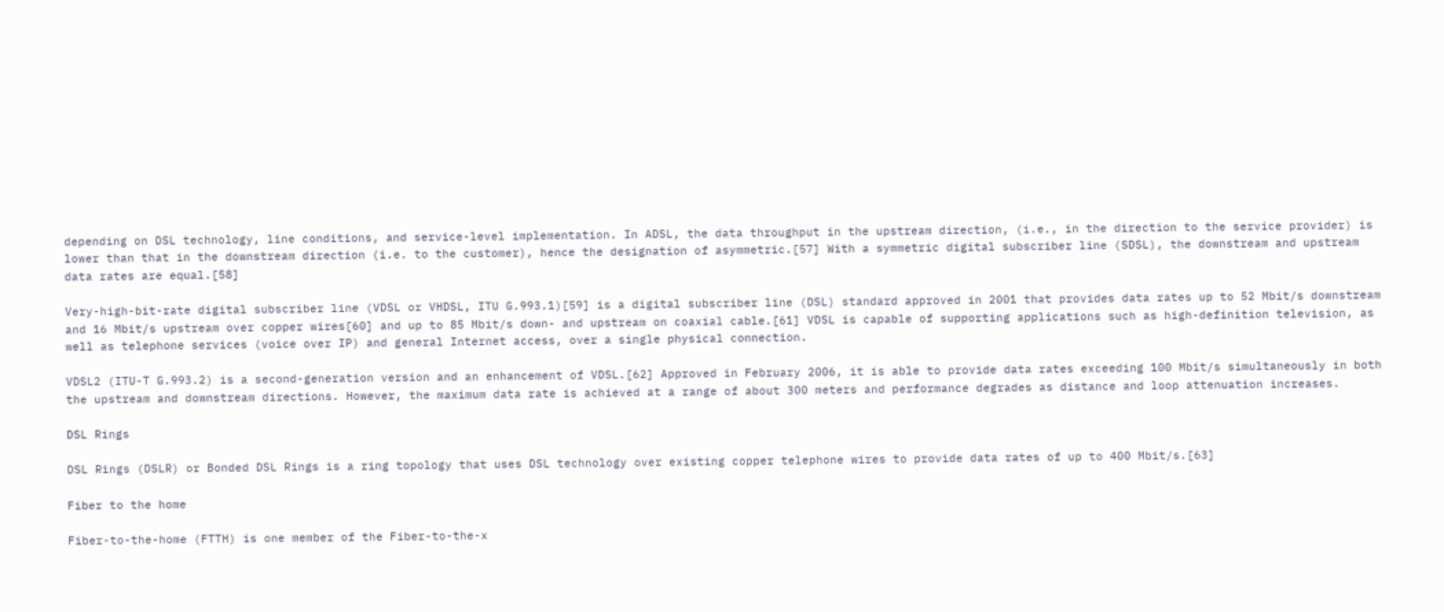depending on DSL technology, line conditions, and service-level implementation. In ADSL, the data throughput in the upstream direction, (i.e., in the direction to the service provider) is lower than that in the downstream direction (i.e. to the customer), hence the designation of asymmetric.[57] With a symmetric digital subscriber line (SDSL), the downstream and upstream data rates are equal.[58]

Very-high-bit-rate digital subscriber line (VDSL or VHDSL, ITU G.993.1)[59] is a digital subscriber line (DSL) standard approved in 2001 that provides data rates up to 52 Mbit/s downstream and 16 Mbit/s upstream over copper wires[60] and up to 85 Mbit/s down- and upstream on coaxial cable.[61] VDSL is capable of supporting applications such as high-definition television, as well as telephone services (voice over IP) and general Internet access, over a single physical connection.

VDSL2 (ITU-T G.993.2) is a second-generation version and an enhancement of VDSL.[62] Approved in February 2006, it is able to provide data rates exceeding 100 Mbit/s simultaneously in both the upstream and downstream directions. However, the maximum data rate is achieved at a range of about 300 meters and performance degrades as distance and loop attenuation increases.

DSL Rings

DSL Rings (DSLR) or Bonded DSL Rings is a ring topology that uses DSL technology over existing copper telephone wires to provide data rates of up to 400 Mbit/s.[63]

Fiber to the home

Fiber-to-the-home (FTTH) is one member of the Fiber-to-the-x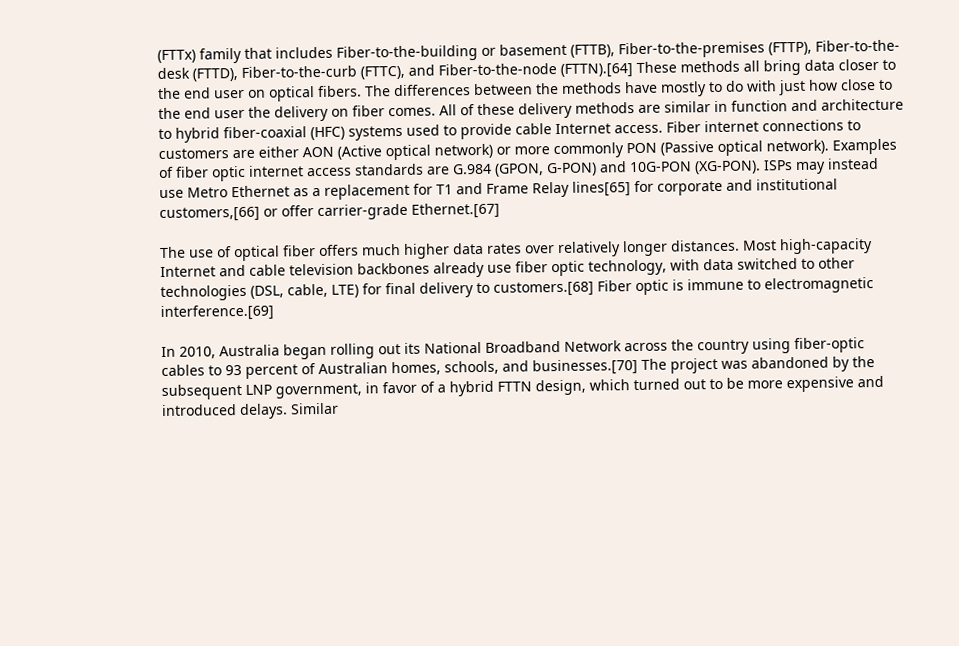(FTTx) family that includes Fiber-to-the-building or basement (FTTB), Fiber-to-the-premises (FTTP), Fiber-to-the-desk (FTTD), Fiber-to-the-curb (FTTC), and Fiber-to-the-node (FTTN).[64] These methods all bring data closer to the end user on optical fibers. The differences between the methods have mostly to do with just how close to the end user the delivery on fiber comes. All of these delivery methods are similar in function and architecture to hybrid fiber-coaxial (HFC) systems used to provide cable Internet access. Fiber internet connections to customers are either AON (Active optical network) or more commonly PON (Passive optical network). Examples of fiber optic internet access standards are G.984 (GPON, G-PON) and 10G-PON (XG-PON). ISPs may instead use Metro Ethernet as a replacement for T1 and Frame Relay lines[65] for corporate and institutional customers,[66] or offer carrier-grade Ethernet.[67]

The use of optical fiber offers much higher data rates over relatively longer distances. Most high-capacity Internet and cable television backbones already use fiber optic technology, with data switched to other technologies (DSL, cable, LTE) for final delivery to customers.[68] Fiber optic is immune to electromagnetic interference.[69]

In 2010, Australia began rolling out its National Broadband Network across the country using fiber-optic cables to 93 percent of Australian homes, schools, and businesses.[70] The project was abandoned by the subsequent LNP government, in favor of a hybrid FTTN design, which turned out to be more expensive and introduced delays. Similar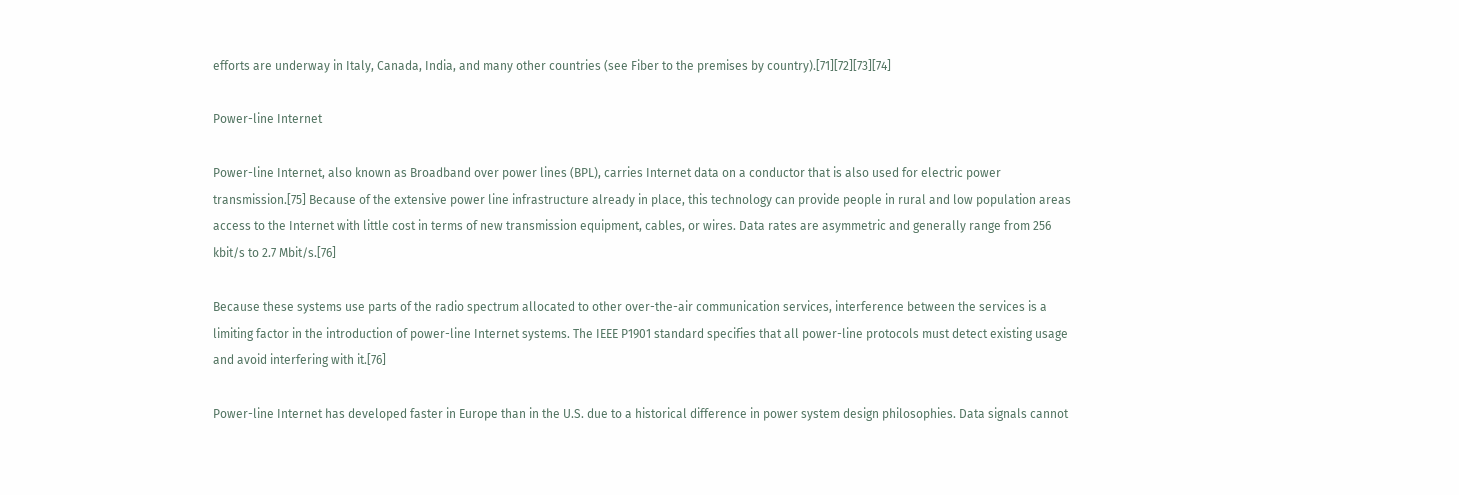efforts are underway in Italy, Canada, India, and many other countries (see Fiber to the premises by country).[71][72][73][74]

Power-line Internet

Power-line Internet, also known as Broadband over power lines (BPL), carries Internet data on a conductor that is also used for electric power transmission.[75] Because of the extensive power line infrastructure already in place, this technology can provide people in rural and low population areas access to the Internet with little cost in terms of new transmission equipment, cables, or wires. Data rates are asymmetric and generally range from 256 kbit/s to 2.7 Mbit/s.[76]

Because these systems use parts of the radio spectrum allocated to other over-the-air communication services, interference between the services is a limiting factor in the introduction of power-line Internet systems. The IEEE P1901 standard specifies that all power-line protocols must detect existing usage and avoid interfering with it.[76]

Power-line Internet has developed faster in Europe than in the U.S. due to a historical difference in power system design philosophies. Data signals cannot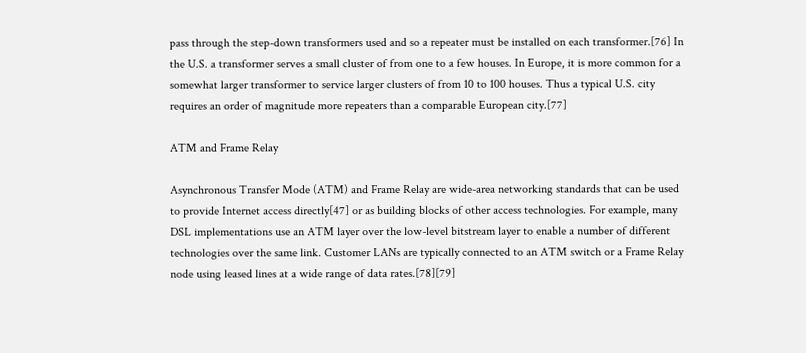pass through the step-down transformers used and so a repeater must be installed on each transformer.[76] In the U.S. a transformer serves a small cluster of from one to a few houses. In Europe, it is more common for a somewhat larger transformer to service larger clusters of from 10 to 100 houses. Thus a typical U.S. city requires an order of magnitude more repeaters than a comparable European city.[77]

ATM and Frame Relay

Asynchronous Transfer Mode (ATM) and Frame Relay are wide-area networking standards that can be used to provide Internet access directly[47] or as building blocks of other access technologies. For example, many DSL implementations use an ATM layer over the low-level bitstream layer to enable a number of different technologies over the same link. Customer LANs are typically connected to an ATM switch or a Frame Relay node using leased lines at a wide range of data rates.[78][79]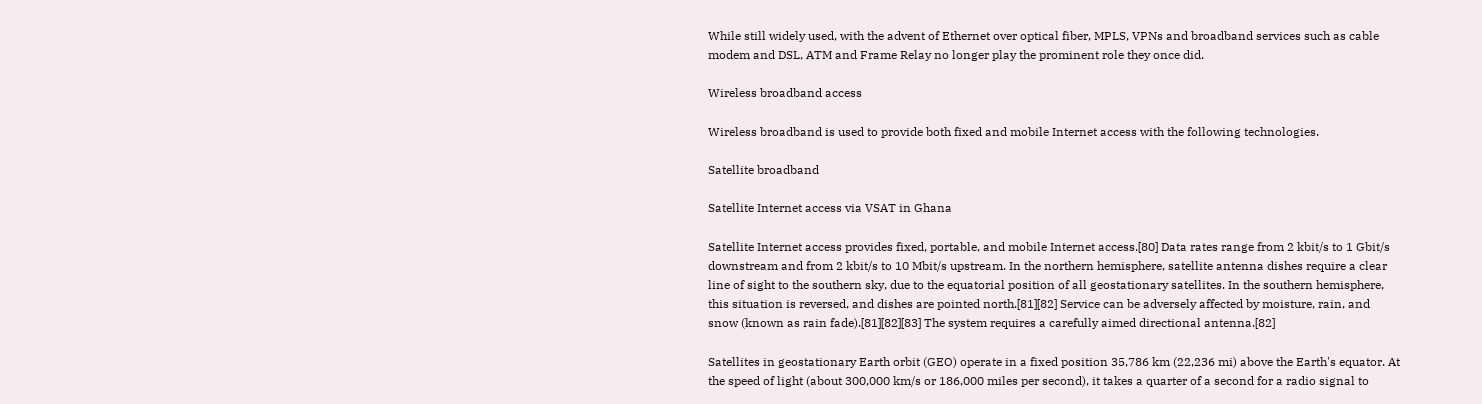While still widely used, with the advent of Ethernet over optical fiber, MPLS, VPNs and broadband services such as cable modem and DSL, ATM and Frame Relay no longer play the prominent role they once did.

Wireless broadband access

Wireless broadband is used to provide both fixed and mobile Internet access with the following technologies.

Satellite broadband

Satellite Internet access via VSAT in Ghana

Satellite Internet access provides fixed, portable, and mobile Internet access.[80] Data rates range from 2 kbit/s to 1 Gbit/s downstream and from 2 kbit/s to 10 Mbit/s upstream. In the northern hemisphere, satellite antenna dishes require a clear line of sight to the southern sky, due to the equatorial position of all geostationary satellites. In the southern hemisphere, this situation is reversed, and dishes are pointed north.[81][82] Service can be adversely affected by moisture, rain, and snow (known as rain fade).[81][82][83] The system requires a carefully aimed directional antenna.[82]

Satellites in geostationary Earth orbit (GEO) operate in a fixed position 35,786 km (22,236 mi) above the Earth's equator. At the speed of light (about 300,000 km/s or 186,000 miles per second), it takes a quarter of a second for a radio signal to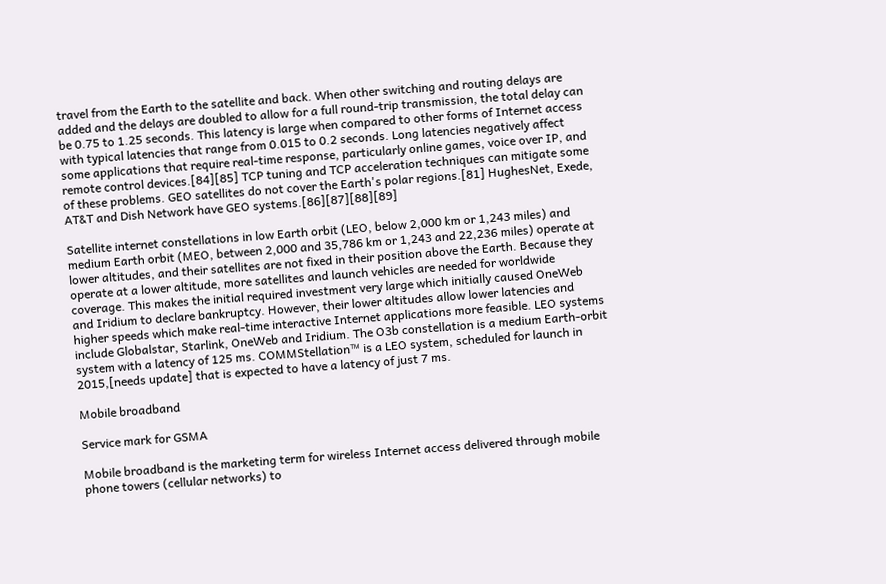travel from the Earth to the satellite and back. When other switching and routing delays are added and the delays are doubled to allow for a full round-trip transmission, the total delay can be 0.75 to 1.25 seconds. This latency is large when compared to other forms of Internet access with typical latencies that range from 0.015 to 0.2 seconds. Long latencies negatively affect some applications that require real-time response, particularly online games, voice over IP, and remote control devices.[84][85] TCP tuning and TCP acceleration techniques can mitigate some of these problems. GEO satellites do not cover the Earth's polar regions.[81] HughesNet, Exede, AT&T and Dish Network have GEO systems.[86][87][88][89]

Satellite internet constellations in low Earth orbit (LEO, below 2,000 km or 1,243 miles) and medium Earth orbit (MEO, between 2,000 and 35,786 km or 1,243 and 22,236 miles) operate at lower altitudes, and their satellites are not fixed in their position above the Earth. Because they operate at a lower altitude, more satellites and launch vehicles are needed for worldwide coverage. This makes the initial required investment very large which initially caused OneWeb and Iridium to declare bankruptcy. However, their lower altitudes allow lower latencies and higher speeds which make real-time interactive Internet applications more feasible. LEO systems include Globalstar, Starlink, OneWeb and Iridium. The O3b constellation is a medium Earth-orbit system with a latency of 125 ms. COMMStellation™ is a LEO system, scheduled for launch in 2015,[needs update] that is expected to have a latency of just 7 ms.

Mobile broadband

Service mark for GSMA

Mobile broadband is the marketing term for wireless Internet access delivered through mobile phone towers (cellular networks) to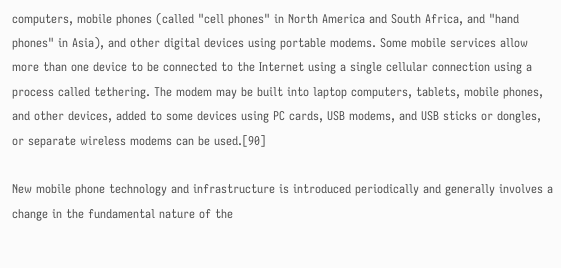computers, mobile phones (called "cell phones" in North America and South Africa, and "hand phones" in Asia), and other digital devices using portable modems. Some mobile services allow more than one device to be connected to the Internet using a single cellular connection using a process called tethering. The modem may be built into laptop computers, tablets, mobile phones, and other devices, added to some devices using PC cards, USB modems, and USB sticks or dongles, or separate wireless modems can be used.[90]

New mobile phone technology and infrastructure is introduced periodically and generally involves a change in the fundamental nature of the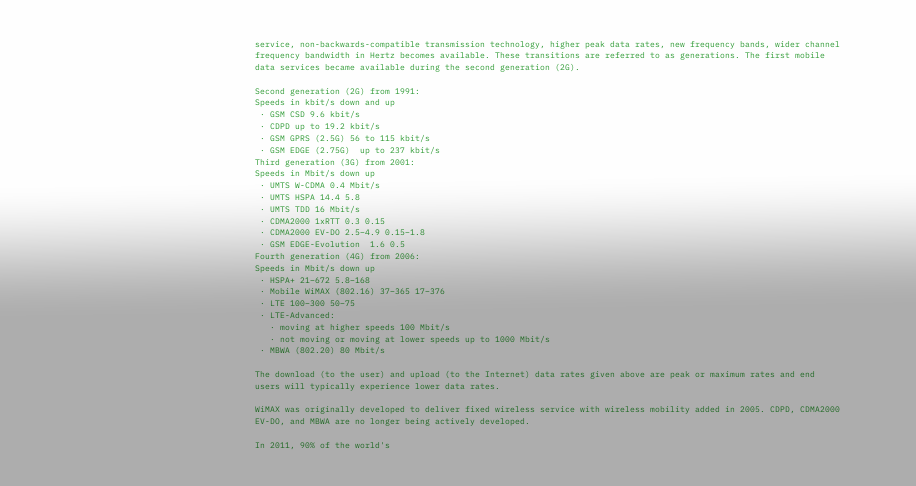service, non-backwards-compatible transmission technology, higher peak data rates, new frequency bands, wider channel frequency bandwidth in Hertz becomes available. These transitions are referred to as generations. The first mobile data services became available during the second generation (2G).

Second generation (2G) from 1991:
Speeds in kbit/s down and up
 · GSM CSD 9.6 kbit/s
 · CDPD up to 19.2 kbit/s
 · GSM GPRS (2.5G) 56 to 115 kbit/s
 · GSM EDGE (2.75G)  up to 237 kbit/s
Third generation (3G) from 2001:
Speeds in Mbit/s down up
 · UMTS W-CDMA 0.4 Mbit/s
 · UMTS HSPA 14.4 5.8
 · UMTS TDD 16 Mbit/s
 · CDMA2000 1xRTT 0.3 0.15
 · CDMA2000 EV-DO 2.5–4.9 0.15–1.8
 · GSM EDGE-Evolution  1.6 0.5
Fourth generation (4G) from 2006:
Speeds in Mbit/s down up
 · HSPA+ 21–672 5.8–168
 · Mobile WiMAX (802.16) 37–365 17–376
 · LTE 100–300 50–75
 · LTE-Advanced:
   · moving at higher speeds 100 Mbit/s
   · not moving or moving at lower speeds up to 1000 Mbit/s
 · MBWA (802.20) 80 Mbit/s

The download (to the user) and upload (to the Internet) data rates given above are peak or maximum rates and end users will typically experience lower data rates.

WiMAX was originally developed to deliver fixed wireless service with wireless mobility added in 2005. CDPD, CDMA2000 EV-DO, and MBWA are no longer being actively developed.

In 2011, 90% of the world's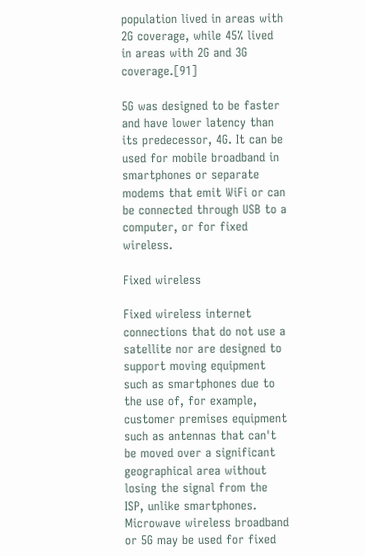population lived in areas with 2G coverage, while 45% lived in areas with 2G and 3G coverage.[91]

5G was designed to be faster and have lower latency than its predecessor, 4G. It can be used for mobile broadband in smartphones or separate modems that emit WiFi or can be connected through USB to a computer, or for fixed wireless.

Fixed wireless

Fixed wireless internet connections that do not use a satellite nor are designed to support moving equipment such as smartphones due to the use of, for example, customer premises equipment such as antennas that can't be moved over a significant geographical area without losing the signal from the ISP, unlike smartphones. Microwave wireless broadband or 5G may be used for fixed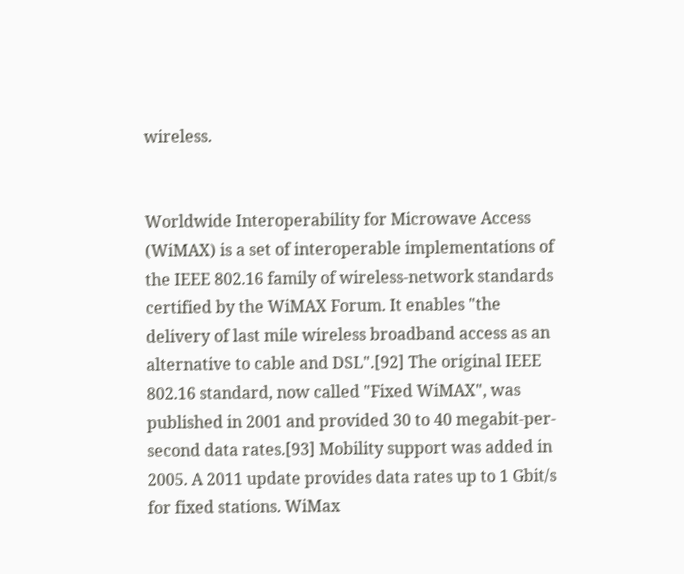wireless.


Worldwide Interoperability for Microwave Access (WiMAX) is a set of interoperable implementations of the IEEE 802.16 family of wireless-network standards certified by the WiMAX Forum. It enables "the delivery of last mile wireless broadband access as an alternative to cable and DSL".[92] The original IEEE 802.16 standard, now called "Fixed WiMAX", was published in 2001 and provided 30 to 40 megabit-per-second data rates.[93] Mobility support was added in 2005. A 2011 update provides data rates up to 1 Gbit/s for fixed stations. WiMax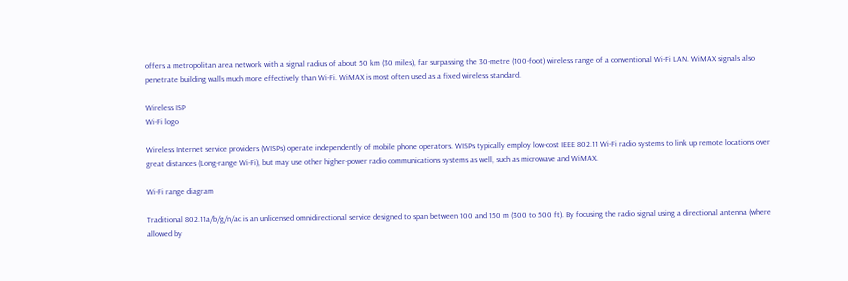offers a metropolitan area network with a signal radius of about 50 km (30 miles), far surpassing the 30-metre (100-foot) wireless range of a conventional Wi-Fi LAN. WiMAX signals also penetrate building walls much more effectively than Wi-Fi. WiMAX is most often used as a fixed wireless standard.

Wireless ISP
Wi-Fi logo

Wireless Internet service providers (WISPs) operate independently of mobile phone operators. WISPs typically employ low-cost IEEE 802.11 Wi-Fi radio systems to link up remote locations over great distances (Long-range Wi-Fi), but may use other higher-power radio communications systems as well, such as microwave and WiMAX.

Wi-Fi range diagram

Traditional 802.11a/b/g/n/ac is an unlicensed omnidirectional service designed to span between 100 and 150 m (300 to 500 ft). By focusing the radio signal using a directional antenna (where allowed by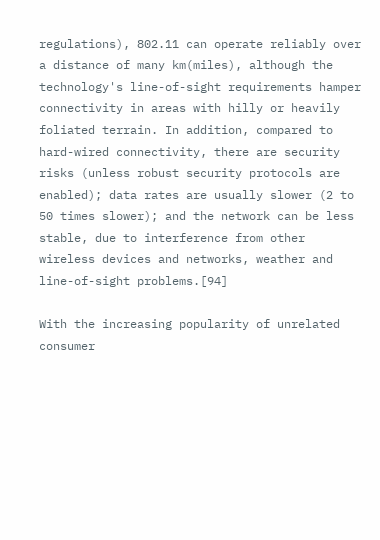regulations), 802.11 can operate reliably over a distance of many km(miles), although the technology's line-of-sight requirements hamper connectivity in areas with hilly or heavily foliated terrain. In addition, compared to hard-wired connectivity, there are security risks (unless robust security protocols are enabled); data rates are usually slower (2 to 50 times slower); and the network can be less stable, due to interference from other wireless devices and networks, weather and line-of-sight problems.[94]

With the increasing popularity of unrelated consumer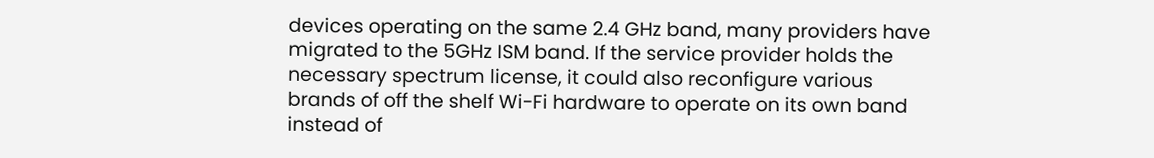devices operating on the same 2.4 GHz band, many providers have migrated to the 5GHz ISM band. If the service provider holds the necessary spectrum license, it could also reconfigure various brands of off the shelf Wi-Fi hardware to operate on its own band instead of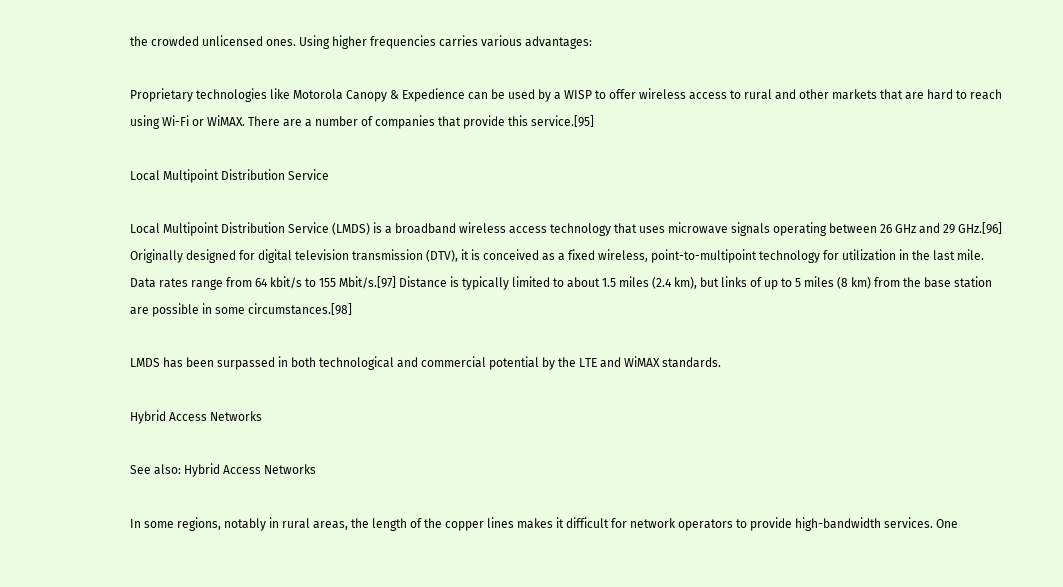the crowded unlicensed ones. Using higher frequencies carries various advantages:

Proprietary technologies like Motorola Canopy & Expedience can be used by a WISP to offer wireless access to rural and other markets that are hard to reach using Wi-Fi or WiMAX. There are a number of companies that provide this service.[95]

Local Multipoint Distribution Service

Local Multipoint Distribution Service (LMDS) is a broadband wireless access technology that uses microwave signals operating between 26 GHz and 29 GHz.[96] Originally designed for digital television transmission (DTV), it is conceived as a fixed wireless, point-to-multipoint technology for utilization in the last mile. Data rates range from 64 kbit/s to 155 Mbit/s.[97] Distance is typically limited to about 1.5 miles (2.4 km), but links of up to 5 miles (8 km) from the base station are possible in some circumstances.[98]

LMDS has been surpassed in both technological and commercial potential by the LTE and WiMAX standards.

Hybrid Access Networks

See also: Hybrid Access Networks

In some regions, notably in rural areas, the length of the copper lines makes it difficult for network operators to provide high-bandwidth services. One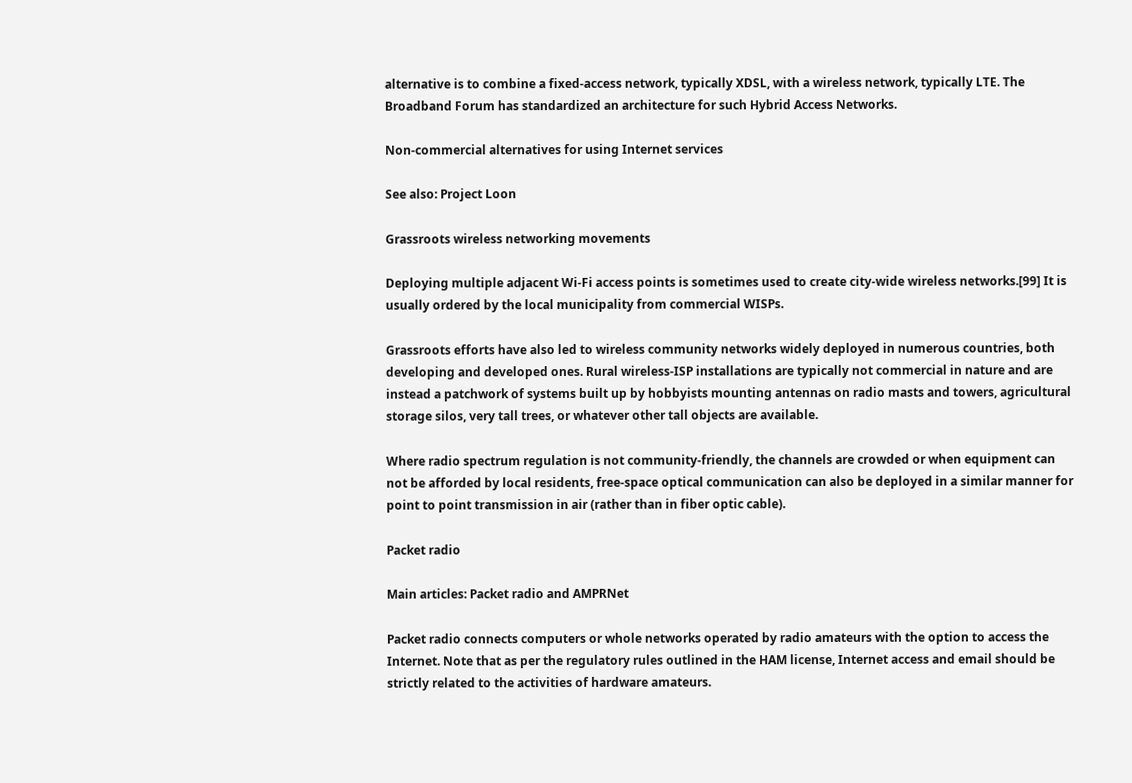alternative is to combine a fixed-access network, typically XDSL, with a wireless network, typically LTE. The Broadband Forum has standardized an architecture for such Hybrid Access Networks.

Non-commercial alternatives for using Internet services

See also: Project Loon

Grassroots wireless networking movements

Deploying multiple adjacent Wi-Fi access points is sometimes used to create city-wide wireless networks.[99] It is usually ordered by the local municipality from commercial WISPs.

Grassroots efforts have also led to wireless community networks widely deployed in numerous countries, both developing and developed ones. Rural wireless-ISP installations are typically not commercial in nature and are instead a patchwork of systems built up by hobbyists mounting antennas on radio masts and towers, agricultural storage silos, very tall trees, or whatever other tall objects are available.

Where radio spectrum regulation is not community-friendly, the channels are crowded or when equipment can not be afforded by local residents, free-space optical communication can also be deployed in a similar manner for point to point transmission in air (rather than in fiber optic cable).

Packet radio

Main articles: Packet radio and AMPRNet

Packet radio connects computers or whole networks operated by radio amateurs with the option to access the Internet. Note that as per the regulatory rules outlined in the HAM license, Internet access and email should be strictly related to the activities of hardware amateurs.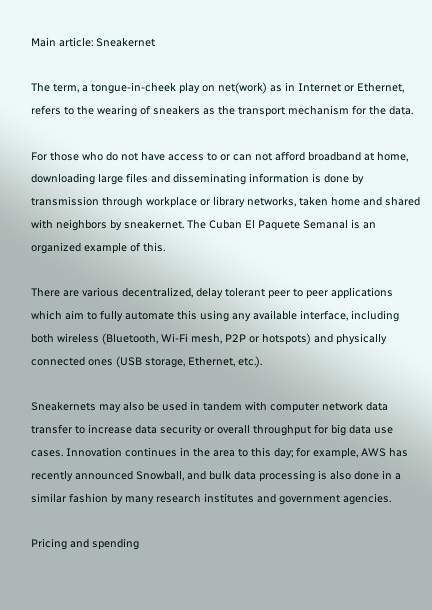Main article: Sneakernet

The term, a tongue-in-cheek play on net(work) as in Internet or Ethernet, refers to the wearing of sneakers as the transport mechanism for the data.

For those who do not have access to or can not afford broadband at home, downloading large files and disseminating information is done by transmission through workplace or library networks, taken home and shared with neighbors by sneakernet. The Cuban El Paquete Semanal is an organized example of this.

There are various decentralized, delay tolerant peer to peer applications which aim to fully automate this using any available interface, including both wireless (Bluetooth, Wi-Fi mesh, P2P or hotspots) and physically connected ones (USB storage, Ethernet, etc.).

Sneakernets may also be used in tandem with computer network data transfer to increase data security or overall throughput for big data use cases. Innovation continues in the area to this day; for example, AWS has recently announced Snowball, and bulk data processing is also done in a similar fashion by many research institutes and government agencies.

Pricing and spending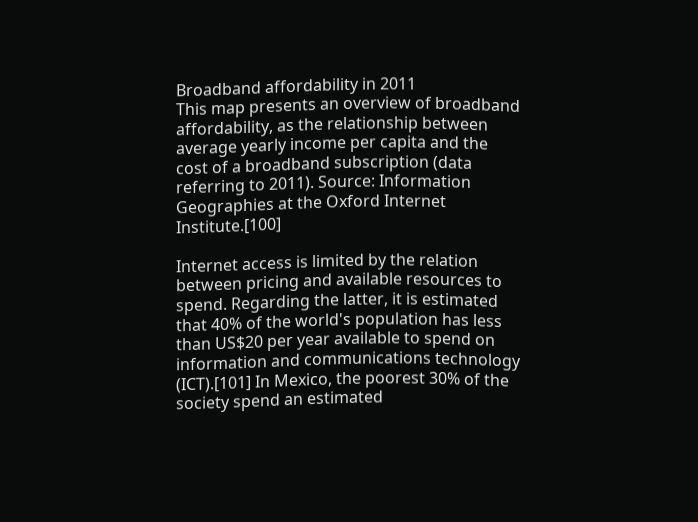Broadband affordability in 2011
This map presents an overview of broadband affordability, as the relationship between average yearly income per capita and the cost of a broadband subscription (data referring to 2011). Source: Information Geographies at the Oxford Internet Institute.[100]

Internet access is limited by the relation between pricing and available resources to spend. Regarding the latter, it is estimated that 40% of the world's population has less than US$20 per year available to spend on information and communications technology (ICT).[101] In Mexico, the poorest 30% of the society spend an estimated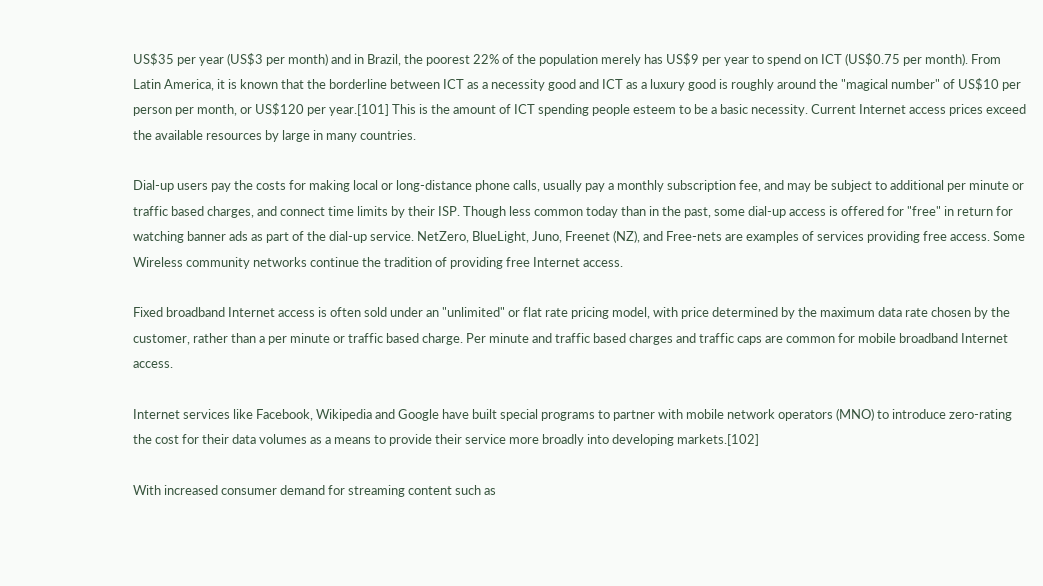US$35 per year (US$3 per month) and in Brazil, the poorest 22% of the population merely has US$9 per year to spend on ICT (US$0.75 per month). From Latin America, it is known that the borderline between ICT as a necessity good and ICT as a luxury good is roughly around the "magical number" of US$10 per person per month, or US$120 per year.[101] This is the amount of ICT spending people esteem to be a basic necessity. Current Internet access prices exceed the available resources by large in many countries.

Dial-up users pay the costs for making local or long-distance phone calls, usually pay a monthly subscription fee, and may be subject to additional per minute or traffic based charges, and connect time limits by their ISP. Though less common today than in the past, some dial-up access is offered for "free" in return for watching banner ads as part of the dial-up service. NetZero, BlueLight, Juno, Freenet (NZ), and Free-nets are examples of services providing free access. Some Wireless community networks continue the tradition of providing free Internet access.

Fixed broadband Internet access is often sold under an "unlimited" or flat rate pricing model, with price determined by the maximum data rate chosen by the customer, rather than a per minute or traffic based charge. Per minute and traffic based charges and traffic caps are common for mobile broadband Internet access.

Internet services like Facebook, Wikipedia and Google have built special programs to partner with mobile network operators (MNO) to introduce zero-rating the cost for their data volumes as a means to provide their service more broadly into developing markets.[102]

With increased consumer demand for streaming content such as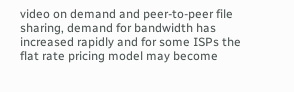video on demand and peer-to-peer file sharing, demand for bandwidth has increased rapidly and for some ISPs the flat rate pricing model may become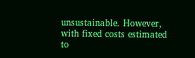unsustainable. However, with fixed costs estimated to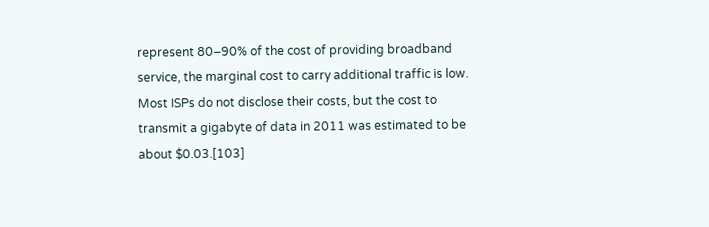represent 80–90% of the cost of providing broadband service, the marginal cost to carry additional traffic is low. Most ISPs do not disclose their costs, but the cost to transmit a gigabyte of data in 2011 was estimated to be about $0.03.[103]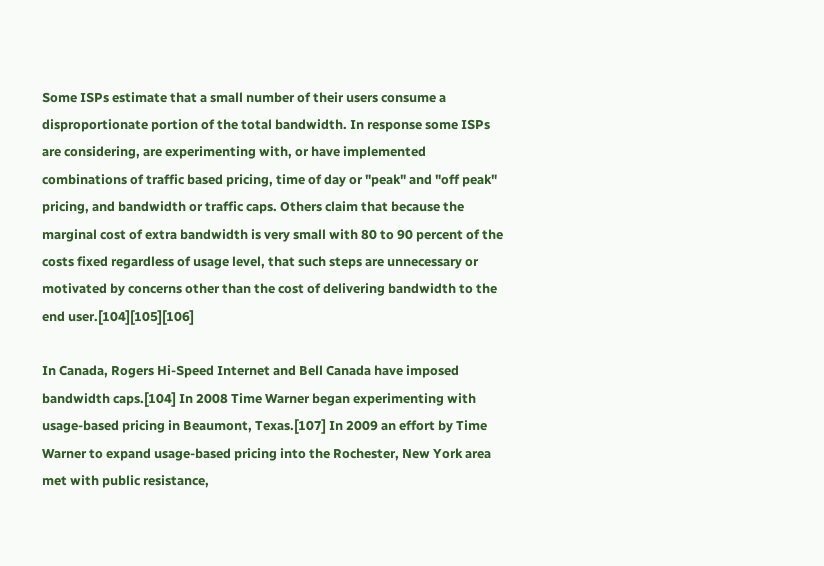Some ISPs estimate that a small number of their users consume a disproportionate portion of the total bandwidth. In response some ISPs are considering, are experimenting with, or have implemented combinations of traffic based pricing, time of day or "peak" and "off peak" pricing, and bandwidth or traffic caps. Others claim that because the marginal cost of extra bandwidth is very small with 80 to 90 percent of the costs fixed regardless of usage level, that such steps are unnecessary or motivated by concerns other than the cost of delivering bandwidth to the end user.[104][105][106]

In Canada, Rogers Hi-Speed Internet and Bell Canada have imposed bandwidth caps.[104] In 2008 Time Warner began experimenting with usage-based pricing in Beaumont, Texas.[107] In 2009 an effort by Time Warner to expand usage-based pricing into the Rochester, New York area met with public resistance,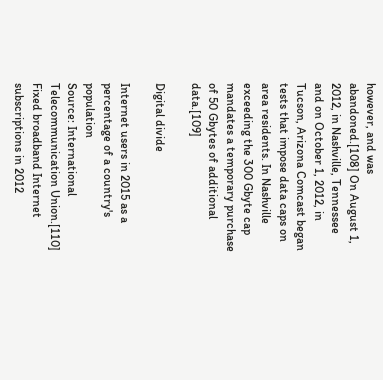however, and was abandoned.[108] On August 1, 2012, in Nashville, Tennessee and on October 1, 2012, in Tucson, Arizona Comcast began tests that impose data caps on area residents. In Nashville exceeding the 300 Gbyte cap mandates a temporary purchase of 50 Gbytes of additional data.[109]

Digital divide

Internet users in 2015 as a percentage of a country's population
Source: International Telecommunication Union.[110]
Fixed broadband Internet subscriptions in 2012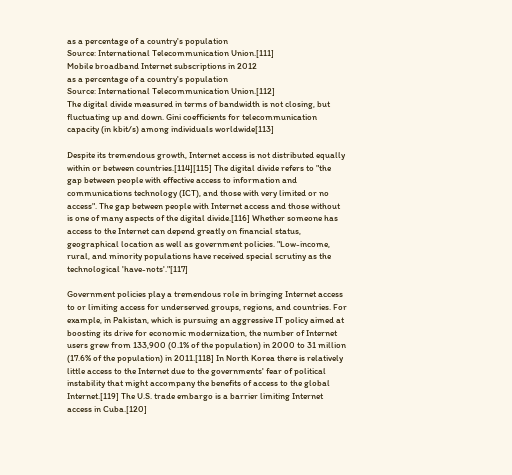as a percentage of a country's population
Source: International Telecommunication Union.[111]
Mobile broadband Internet subscriptions in 2012
as a percentage of a country's population
Source: International Telecommunication Union.[112]
The digital divide measured in terms of bandwidth is not closing, but fluctuating up and down. Gini coefficients for telecommunication capacity (in kbit/s) among individuals worldwide[113]

Despite its tremendous growth, Internet access is not distributed equally within or between countries.[114][115] The digital divide refers to "the gap between people with effective access to information and communications technology (ICT), and those with very limited or no access". The gap between people with Internet access and those without is one of many aspects of the digital divide.[116] Whether someone has access to the Internet can depend greatly on financial status, geographical location as well as government policies. "Low-income, rural, and minority populations have received special scrutiny as the technological 'have-nots'."[117]

Government policies play a tremendous role in bringing Internet access to or limiting access for underserved groups, regions, and countries. For example, in Pakistan, which is pursuing an aggressive IT policy aimed at boosting its drive for economic modernization, the number of Internet users grew from 133,900 (0.1% of the population) in 2000 to 31 million (17.6% of the population) in 2011.[118] In North Korea there is relatively little access to the Internet due to the governments' fear of political instability that might accompany the benefits of access to the global Internet.[119] The U.S. trade embargo is a barrier limiting Internet access in Cuba.[120]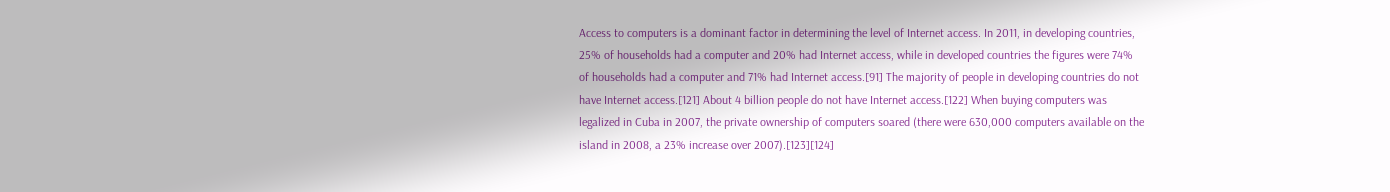Access to computers is a dominant factor in determining the level of Internet access. In 2011, in developing countries, 25% of households had a computer and 20% had Internet access, while in developed countries the figures were 74% of households had a computer and 71% had Internet access.[91] The majority of people in developing countries do not have Internet access.[121] About 4 billion people do not have Internet access.[122] When buying computers was legalized in Cuba in 2007, the private ownership of computers soared (there were 630,000 computers available on the island in 2008, a 23% increase over 2007).[123][124]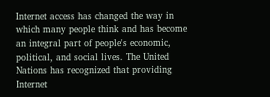Internet access has changed the way in which many people think and has become an integral part of people's economic, political, and social lives. The United Nations has recognized that providing Internet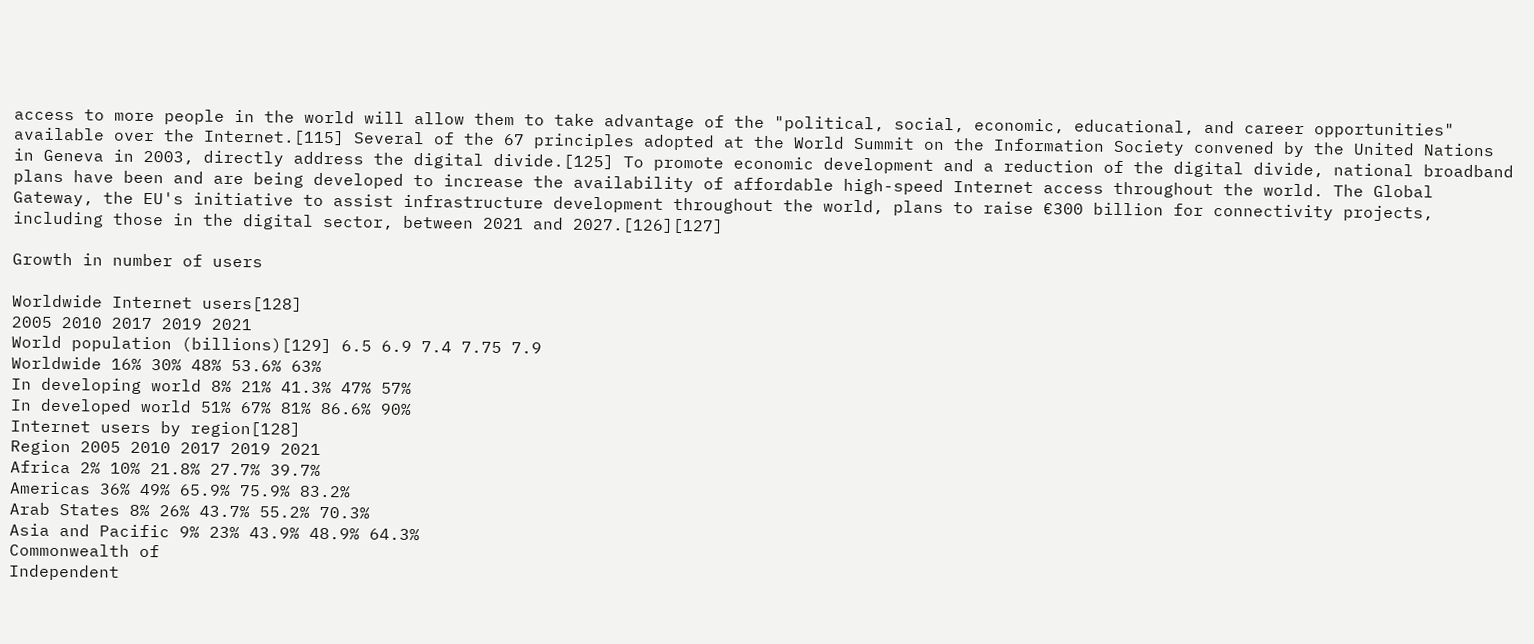access to more people in the world will allow them to take advantage of the "political, social, economic, educational, and career opportunities" available over the Internet.[115] Several of the 67 principles adopted at the World Summit on the Information Society convened by the United Nations in Geneva in 2003, directly address the digital divide.[125] To promote economic development and a reduction of the digital divide, national broadband plans have been and are being developed to increase the availability of affordable high-speed Internet access throughout the world. The Global Gateway, the EU's initiative to assist infrastructure development throughout the world, plans to raise €300 billion for connectivity projects, including those in the digital sector, between 2021 and 2027.[126][127]

Growth in number of users

Worldwide Internet users[128]
2005 2010 2017 2019 2021
World population (billions)[129] 6.5 6.9 7.4 7.75 7.9
Worldwide 16% 30% 48% 53.6% 63%
In developing world 8% 21% 41.3% 47% 57%
In developed world 51% 67% 81% 86.6% 90%
Internet users by region[128]
Region 2005 2010 2017 2019 2021
Africa 2% 10% 21.8% 27.7% 39.7%
Americas 36% 49% 65.9% 75.9% 83.2%
Arab States 8% 26% 43.7% 55.2% 70.3%
Asia and Pacific 9% 23% 43.9% 48.9% 64.3%
Commonwealth of
Independent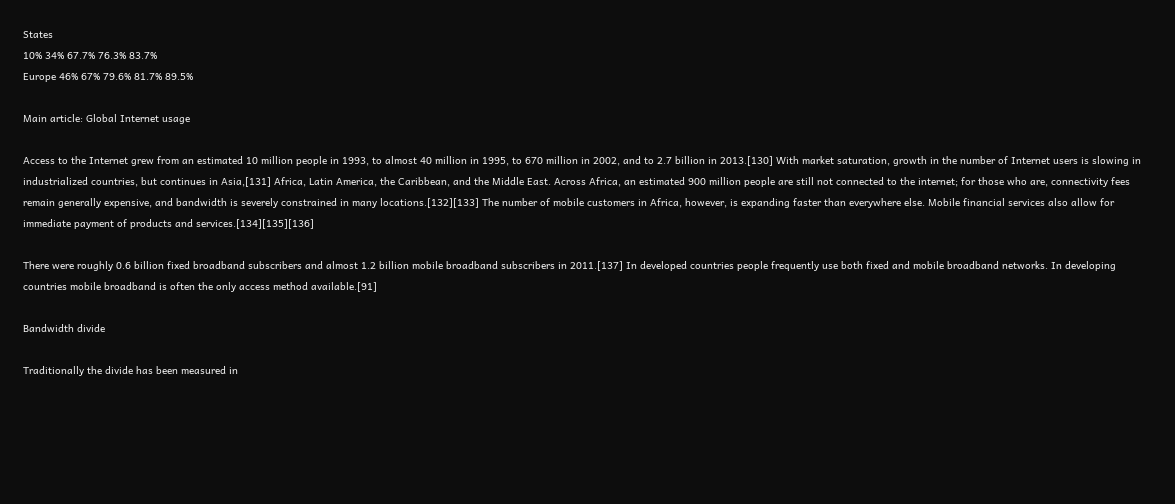States
10% 34% 67.7% 76.3% 83.7%
Europe 46% 67% 79.6% 81.7% 89.5%

Main article: Global Internet usage

Access to the Internet grew from an estimated 10 million people in 1993, to almost 40 million in 1995, to 670 million in 2002, and to 2.7 billion in 2013.[130] With market saturation, growth in the number of Internet users is slowing in industrialized countries, but continues in Asia,[131] Africa, Latin America, the Caribbean, and the Middle East. Across Africa, an estimated 900 million people are still not connected to the internet; for those who are, connectivity fees remain generally expensive, and bandwidth is severely constrained in many locations.[132][133] The number of mobile customers in Africa, however, is expanding faster than everywhere else. Mobile financial services also allow for immediate payment of products and services.[134][135][136]

There were roughly 0.6 billion fixed broadband subscribers and almost 1.2 billion mobile broadband subscribers in 2011.[137] In developed countries people frequently use both fixed and mobile broadband networks. In developing countries mobile broadband is often the only access method available.[91]

Bandwidth divide

Traditionally the divide has been measured in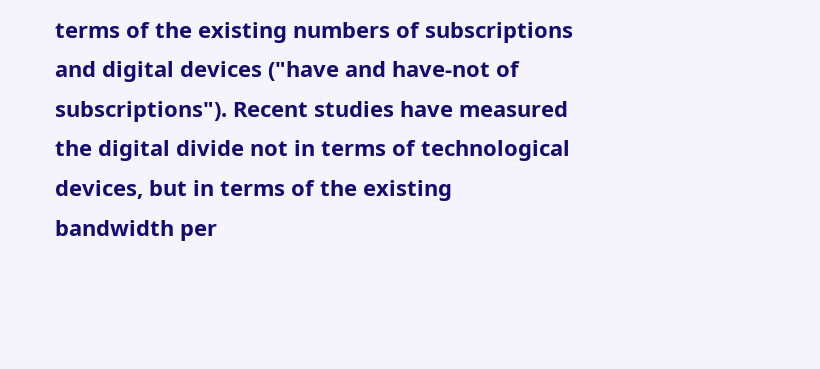terms of the existing numbers of subscriptions and digital devices ("have and have-not of subscriptions"). Recent studies have measured the digital divide not in terms of technological devices, but in terms of the existing bandwidth per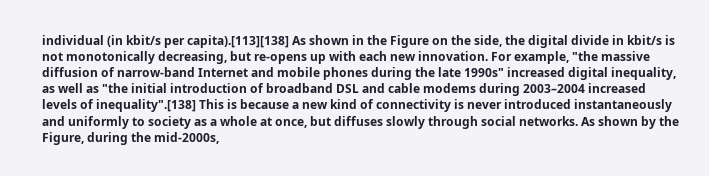individual (in kbit/s per capita).[113][138] As shown in the Figure on the side, the digital divide in kbit/s is not monotonically decreasing, but re-opens up with each new innovation. For example, "the massive diffusion of narrow-band Internet and mobile phones during the late 1990s" increased digital inequality, as well as "the initial introduction of broadband DSL and cable modems during 2003–2004 increased levels of inequality".[138] This is because a new kind of connectivity is never introduced instantaneously and uniformly to society as a whole at once, but diffuses slowly through social networks. As shown by the Figure, during the mid-2000s,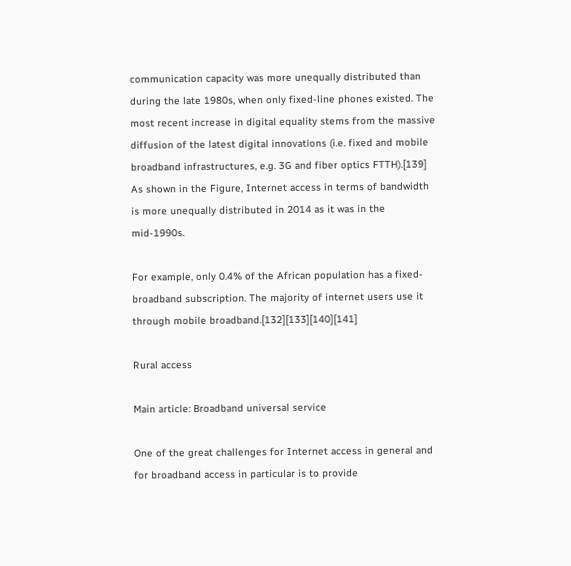communication capacity was more unequally distributed than during the late 1980s, when only fixed-line phones existed. The most recent increase in digital equality stems from the massive diffusion of the latest digital innovations (i.e. fixed and mobile broadband infrastructures, e.g. 3G and fiber optics FTTH).[139] As shown in the Figure, Internet access in terms of bandwidth is more unequally distributed in 2014 as it was in the mid-1990s.

For example, only 0.4% of the African population has a fixed-broadband subscription. The majority of internet users use it through mobile broadband.[132][133][140][141]

Rural access

Main article: Broadband universal service

One of the great challenges for Internet access in general and for broadband access in particular is to provide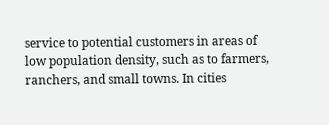service to potential customers in areas of low population density, such as to farmers, ranchers, and small towns. In cities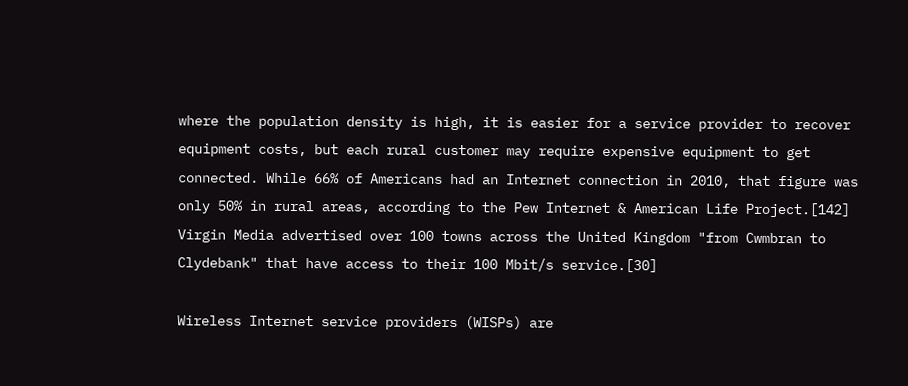where the population density is high, it is easier for a service provider to recover equipment costs, but each rural customer may require expensive equipment to get connected. While 66% of Americans had an Internet connection in 2010, that figure was only 50% in rural areas, according to the Pew Internet & American Life Project.[142] Virgin Media advertised over 100 towns across the United Kingdom "from Cwmbran to Clydebank" that have access to their 100 Mbit/s service.[30]

Wireless Internet service providers (WISPs) are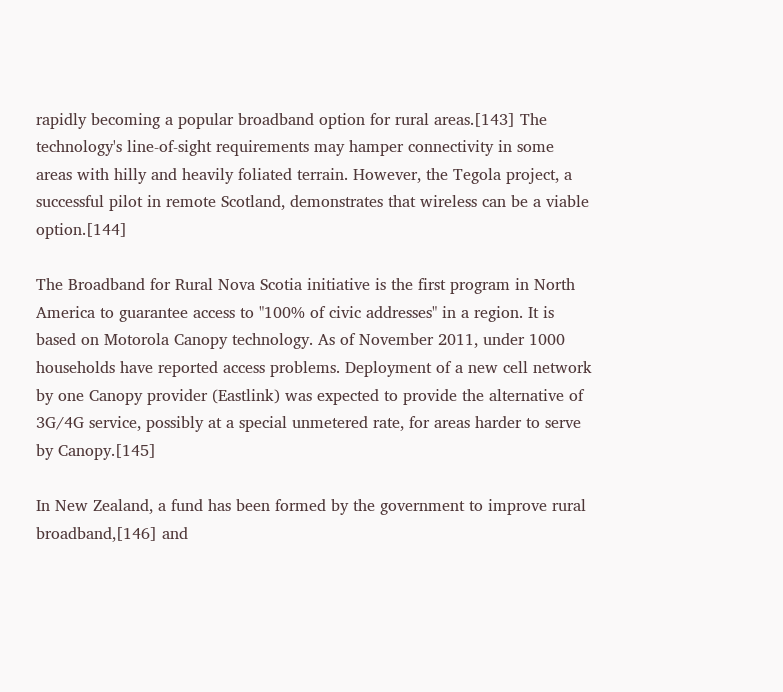rapidly becoming a popular broadband option for rural areas.[143] The technology's line-of-sight requirements may hamper connectivity in some areas with hilly and heavily foliated terrain. However, the Tegola project, a successful pilot in remote Scotland, demonstrates that wireless can be a viable option.[144]

The Broadband for Rural Nova Scotia initiative is the first program in North America to guarantee access to "100% of civic addresses" in a region. It is based on Motorola Canopy technology. As of November 2011, under 1000 households have reported access problems. Deployment of a new cell network by one Canopy provider (Eastlink) was expected to provide the alternative of 3G/4G service, possibly at a special unmetered rate, for areas harder to serve by Canopy.[145]

In New Zealand, a fund has been formed by the government to improve rural broadband,[146] and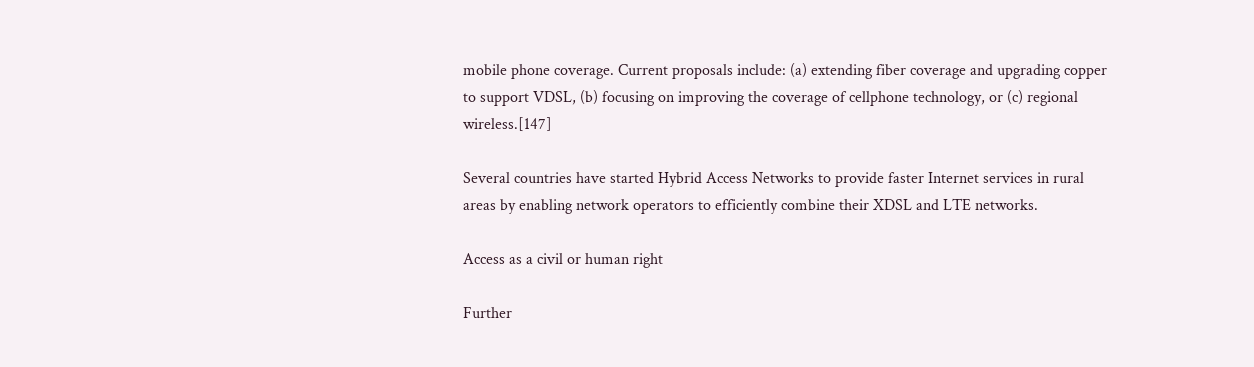mobile phone coverage. Current proposals include: (a) extending fiber coverage and upgrading copper to support VDSL, (b) focusing on improving the coverage of cellphone technology, or (c) regional wireless.[147]

Several countries have started Hybrid Access Networks to provide faster Internet services in rural areas by enabling network operators to efficiently combine their XDSL and LTE networks.

Access as a civil or human right

Further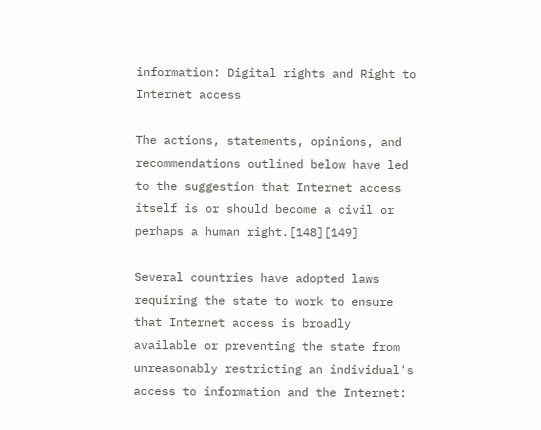information: Digital rights and Right to Internet access

The actions, statements, opinions, and recommendations outlined below have led to the suggestion that Internet access itself is or should become a civil or perhaps a human right.[148][149]

Several countries have adopted laws requiring the state to work to ensure that Internet access is broadly available or preventing the state from unreasonably restricting an individual's access to information and the Internet: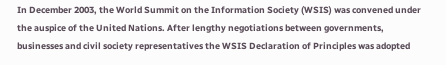In December 2003, the World Summit on the Information Society (WSIS) was convened under the auspice of the United Nations. After lengthy negotiations between governments, businesses and civil society representatives the WSIS Declaration of Principles was adopted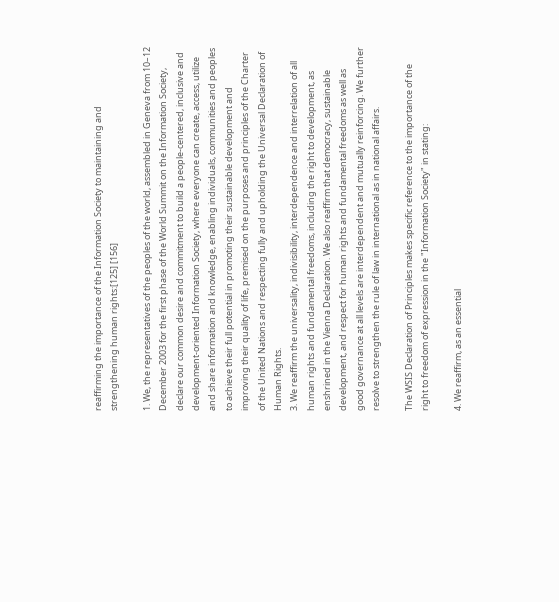reaffirming the importance of the Information Society to maintaining and strengthening human rights:[125] [156]

1. We, the representatives of the peoples of the world, assembled in Geneva from 10–12 December 2003 for the first phase of the World Summit on the Information Society, declare our common desire and commitment to build a people-centered, inclusive and development-oriented Information Society, where everyone can create, access, utilize and share information and knowledge, enabling individuals, communities and peoples to achieve their full potential in promoting their sustainable development and improving their quality of life, premised on the purposes and principles of the Charter of the United Nations and respecting fully and upholding the Universal Declaration of Human Rights.
3. We reaffirm the universality, indivisibility, interdependence and interrelation of all human rights and fundamental freedoms, including the right to development, as enshrined in the Vienna Declaration. We also reaffirm that democracy, sustainable development, and respect for human rights and fundamental freedoms as well as good governance at all levels are interdependent and mutually reinforcing. We further resolve to strengthen the rule of law in international as in national affairs.

The WSIS Declaration of Principles makes specific reference to the importance of the right to freedom of expression in the "Information Society" in stating:

4. We reaffirm, as an essential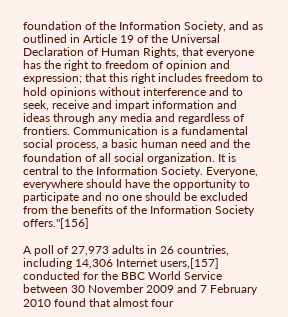foundation of the Information Society, and as outlined in Article 19 of the Universal Declaration of Human Rights, that everyone has the right to freedom of opinion and expression; that this right includes freedom to hold opinions without interference and to seek, receive and impart information and ideas through any media and regardless of frontiers. Communication is a fundamental social process, a basic human need and the foundation of all social organization. It is central to the Information Society. Everyone, everywhere should have the opportunity to participate and no one should be excluded from the benefits of the Information Society offers."[156]

A poll of 27,973 adults in 26 countries, including 14,306 Internet users,[157] conducted for the BBC World Service between 30 November 2009 and 7 February 2010 found that almost four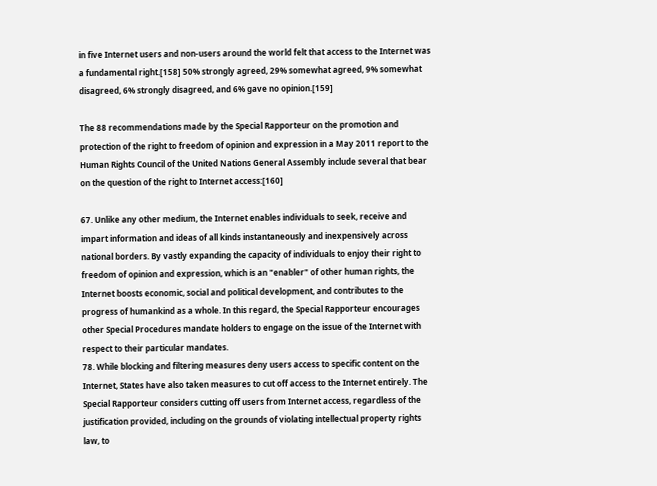in five Internet users and non-users around the world felt that access to the Internet was a fundamental right.[158] 50% strongly agreed, 29% somewhat agreed, 9% somewhat disagreed, 6% strongly disagreed, and 6% gave no opinion.[159]

The 88 recommendations made by the Special Rapporteur on the promotion and protection of the right to freedom of opinion and expression in a May 2011 report to the Human Rights Council of the United Nations General Assembly include several that bear on the question of the right to Internet access:[160]

67. Unlike any other medium, the Internet enables individuals to seek, receive and impart information and ideas of all kinds instantaneously and inexpensively across national borders. By vastly expanding the capacity of individuals to enjoy their right to freedom of opinion and expression, which is an "enabler" of other human rights, the Internet boosts economic, social and political development, and contributes to the progress of humankind as a whole. In this regard, the Special Rapporteur encourages other Special Procedures mandate holders to engage on the issue of the Internet with respect to their particular mandates.
78. While blocking and filtering measures deny users access to specific content on the Internet, States have also taken measures to cut off access to the Internet entirely. The Special Rapporteur considers cutting off users from Internet access, regardless of the justification provided, including on the grounds of violating intellectual property rights law, to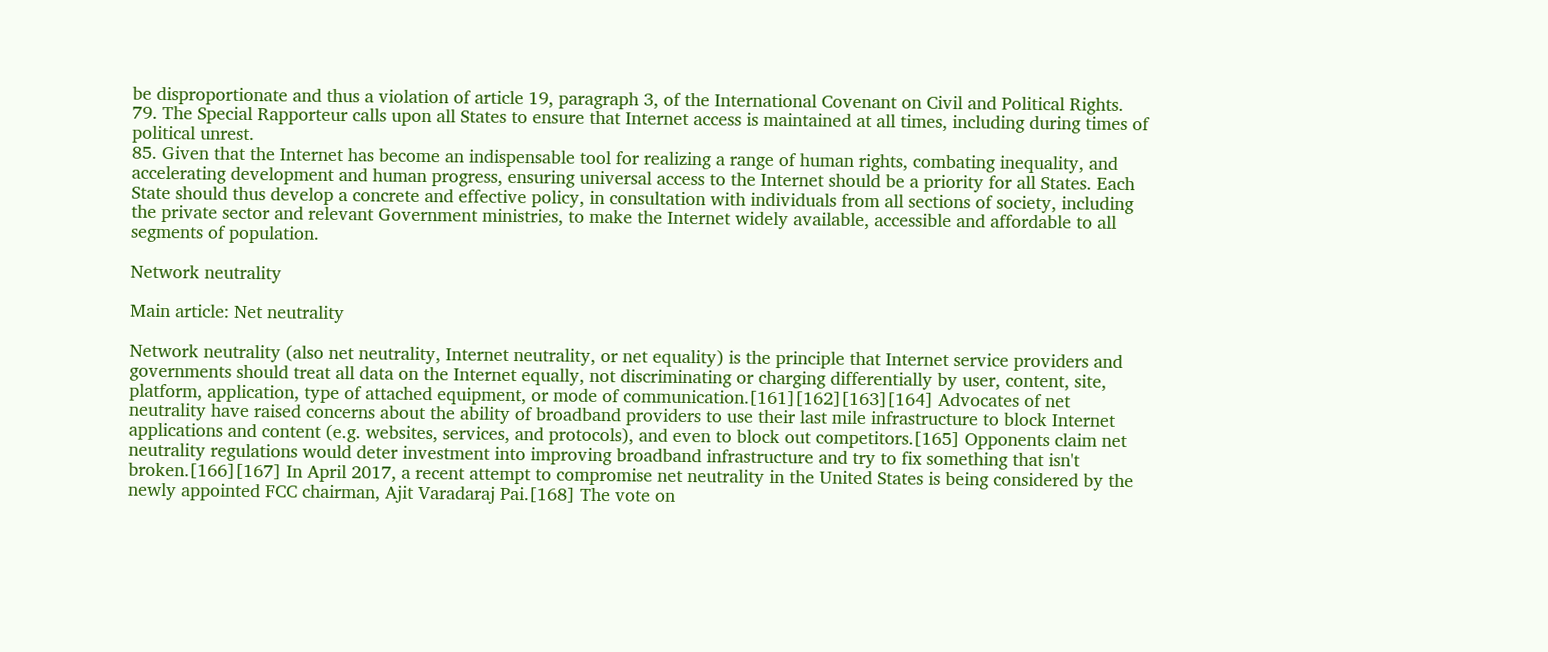be disproportionate and thus a violation of article 19, paragraph 3, of the International Covenant on Civil and Political Rights.
79. The Special Rapporteur calls upon all States to ensure that Internet access is maintained at all times, including during times of political unrest.
85. Given that the Internet has become an indispensable tool for realizing a range of human rights, combating inequality, and accelerating development and human progress, ensuring universal access to the Internet should be a priority for all States. Each State should thus develop a concrete and effective policy, in consultation with individuals from all sections of society, including the private sector and relevant Government ministries, to make the Internet widely available, accessible and affordable to all segments of population.

Network neutrality

Main article: Net neutrality

Network neutrality (also net neutrality, Internet neutrality, or net equality) is the principle that Internet service providers and governments should treat all data on the Internet equally, not discriminating or charging differentially by user, content, site, platform, application, type of attached equipment, or mode of communication.[161][162][163][164] Advocates of net neutrality have raised concerns about the ability of broadband providers to use their last mile infrastructure to block Internet applications and content (e.g. websites, services, and protocols), and even to block out competitors.[165] Opponents claim net neutrality regulations would deter investment into improving broadband infrastructure and try to fix something that isn't broken.[166][167] In April 2017, a recent attempt to compromise net neutrality in the United States is being considered by the newly appointed FCC chairman, Ajit Varadaraj Pai.[168] The vote on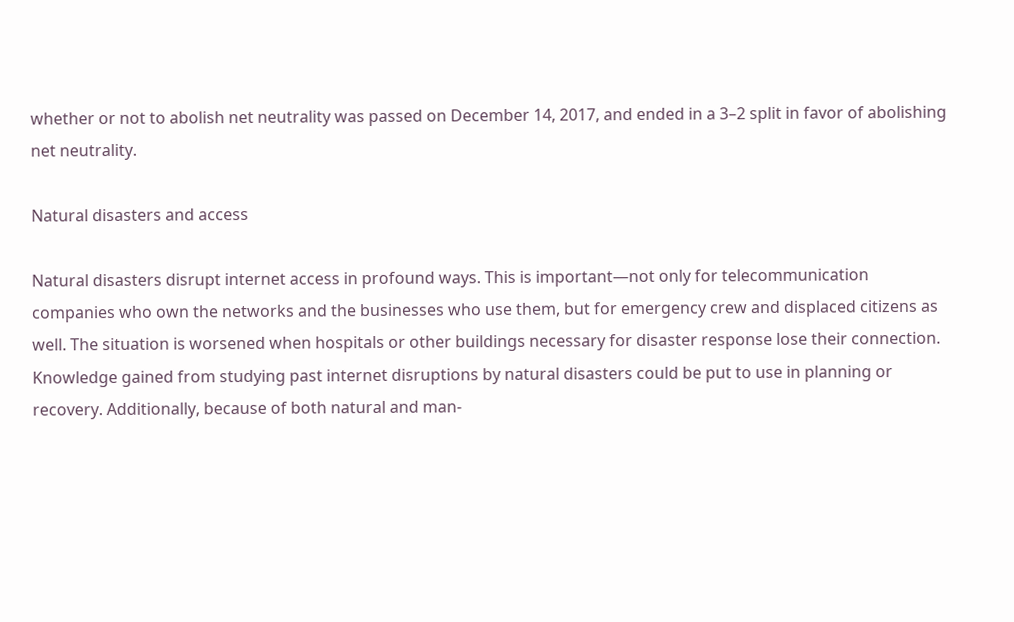whether or not to abolish net neutrality was passed on December 14, 2017, and ended in a 3–2 split in favor of abolishing net neutrality.

Natural disasters and access

Natural disasters disrupt internet access in profound ways. This is important—not only for telecommunication companies who own the networks and the businesses who use them, but for emergency crew and displaced citizens as well. The situation is worsened when hospitals or other buildings necessary for disaster response lose their connection. Knowledge gained from studying past internet disruptions by natural disasters could be put to use in planning or recovery. Additionally, because of both natural and man-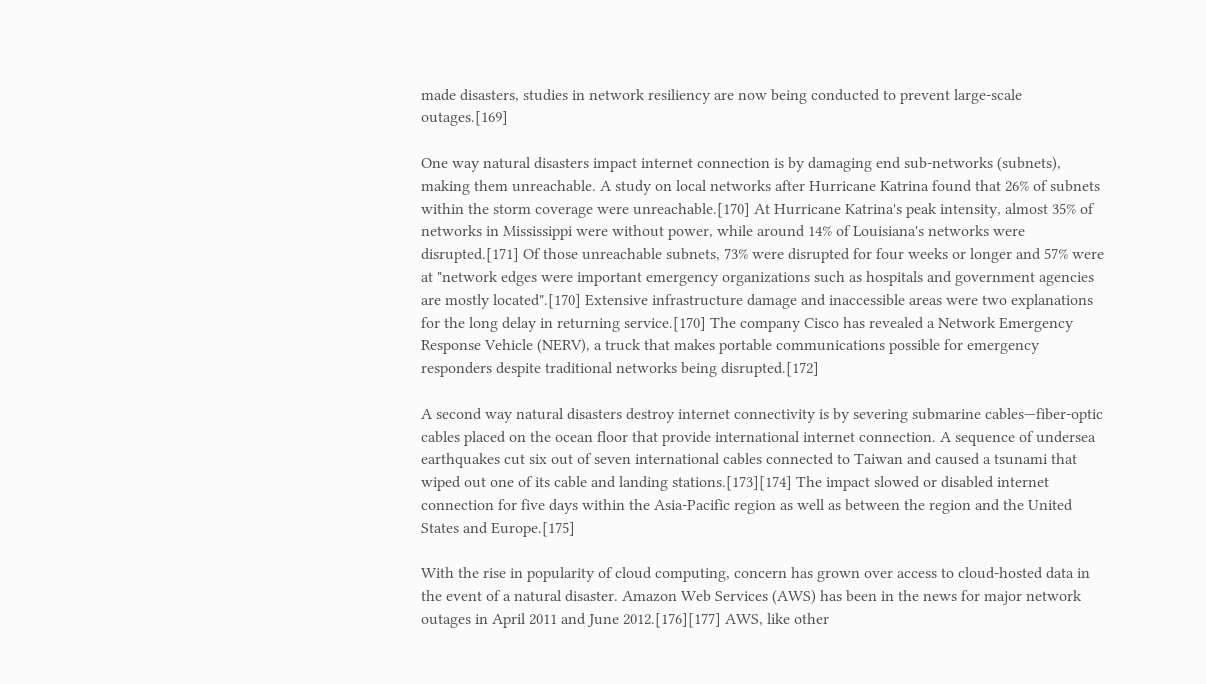made disasters, studies in network resiliency are now being conducted to prevent large-scale outages.[169]

One way natural disasters impact internet connection is by damaging end sub-networks (subnets), making them unreachable. A study on local networks after Hurricane Katrina found that 26% of subnets within the storm coverage were unreachable.[170] At Hurricane Katrina's peak intensity, almost 35% of networks in Mississippi were without power, while around 14% of Louisiana's networks were disrupted.[171] Of those unreachable subnets, 73% were disrupted for four weeks or longer and 57% were at "network edges were important emergency organizations such as hospitals and government agencies are mostly located".[170] Extensive infrastructure damage and inaccessible areas were two explanations for the long delay in returning service.[170] The company Cisco has revealed a Network Emergency Response Vehicle (NERV), a truck that makes portable communications possible for emergency responders despite traditional networks being disrupted.[172]

A second way natural disasters destroy internet connectivity is by severing submarine cables—fiber-optic cables placed on the ocean floor that provide international internet connection. A sequence of undersea earthquakes cut six out of seven international cables connected to Taiwan and caused a tsunami that wiped out one of its cable and landing stations.[173][174] The impact slowed or disabled internet connection for five days within the Asia-Pacific region as well as between the region and the United States and Europe.[175]

With the rise in popularity of cloud computing, concern has grown over access to cloud-hosted data in the event of a natural disaster. Amazon Web Services (AWS) has been in the news for major network outages in April 2011 and June 2012.[176][177] AWS, like other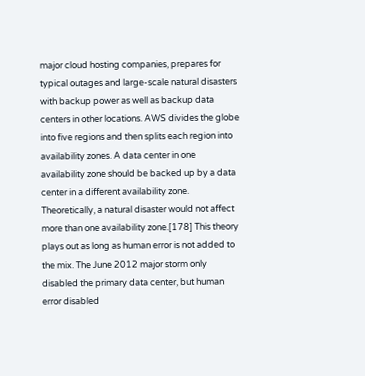major cloud hosting companies, prepares for typical outages and large-scale natural disasters with backup power as well as backup data centers in other locations. AWS divides the globe into five regions and then splits each region into availability zones. A data center in one availability zone should be backed up by a data center in a different availability zone. Theoretically, a natural disaster would not affect more than one availability zone.[178] This theory plays out as long as human error is not added to the mix. The June 2012 major storm only disabled the primary data center, but human error disabled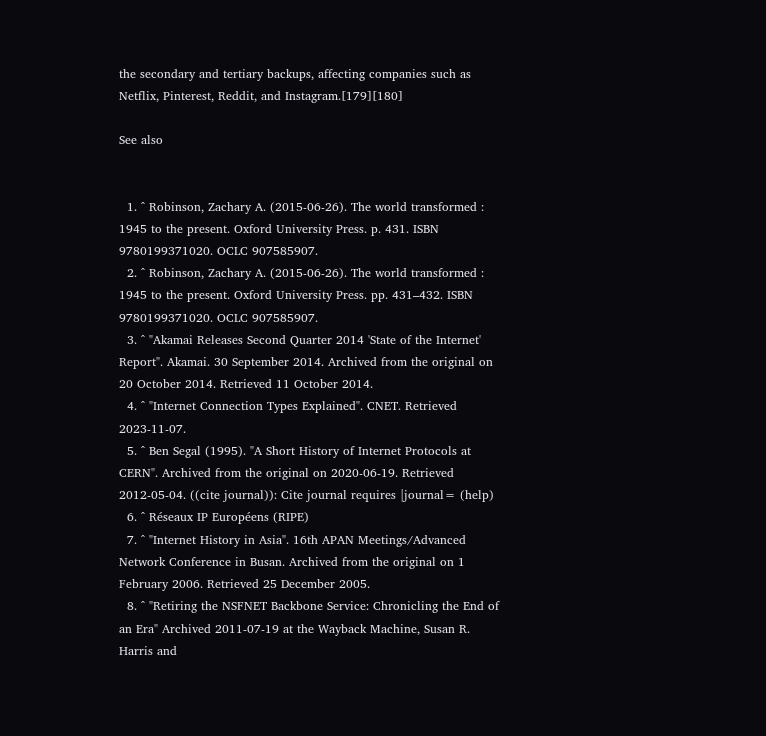the secondary and tertiary backups, affecting companies such as Netflix, Pinterest, Reddit, and Instagram.[179][180]

See also


  1. ^ Robinson, Zachary A. (2015-06-26). The world transformed : 1945 to the present. Oxford University Press. p. 431. ISBN 9780199371020. OCLC 907585907.
  2. ^ Robinson, Zachary A. (2015-06-26). The world transformed : 1945 to the present. Oxford University Press. pp. 431–432. ISBN 9780199371020. OCLC 907585907.
  3. ^ "Akamai Releases Second Quarter 2014 'State of the Internet' Report". Akamai. 30 September 2014. Archived from the original on 20 October 2014. Retrieved 11 October 2014.
  4. ^ "Internet Connection Types Explained". CNET. Retrieved 2023-11-07.
  5. ^ Ben Segal (1995). "A Short History of Internet Protocols at CERN". Archived from the original on 2020-06-19. Retrieved 2012-05-04. ((cite journal)): Cite journal requires |journal= (help)
  6. ^ Réseaux IP Européens (RIPE)
  7. ^ "Internet History in Asia". 16th APAN Meetings/Advanced Network Conference in Busan. Archived from the original on 1 February 2006. Retrieved 25 December 2005.
  8. ^ "Retiring the NSFNET Backbone Service: Chronicling the End of an Era" Archived 2011-07-19 at the Wayback Machine, Susan R. Harris and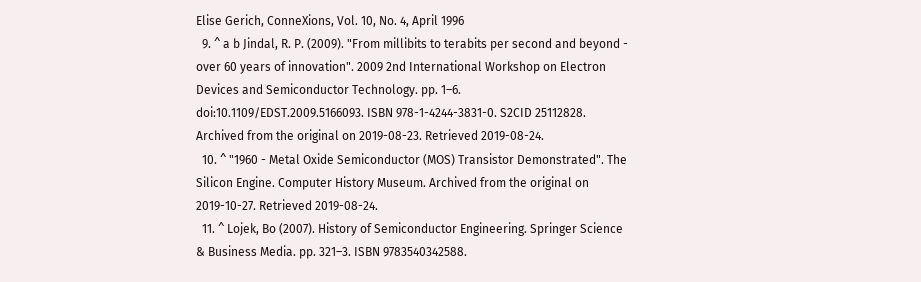Elise Gerich, ConneXions, Vol. 10, No. 4, April 1996
  9. ^ a b Jindal, R. P. (2009). "From millibits to terabits per second and beyond - over 60 years of innovation". 2009 2nd International Workshop on Electron Devices and Semiconductor Technology. pp. 1–6. doi:10.1109/EDST.2009.5166093. ISBN 978-1-4244-3831-0. S2CID 25112828. Archived from the original on 2019-08-23. Retrieved 2019-08-24.
  10. ^ "1960 - Metal Oxide Semiconductor (MOS) Transistor Demonstrated". The Silicon Engine. Computer History Museum. Archived from the original on 2019-10-27. Retrieved 2019-08-24.
  11. ^ Lojek, Bo (2007). History of Semiconductor Engineering. Springer Science & Business Media. pp. 321–3. ISBN 9783540342588.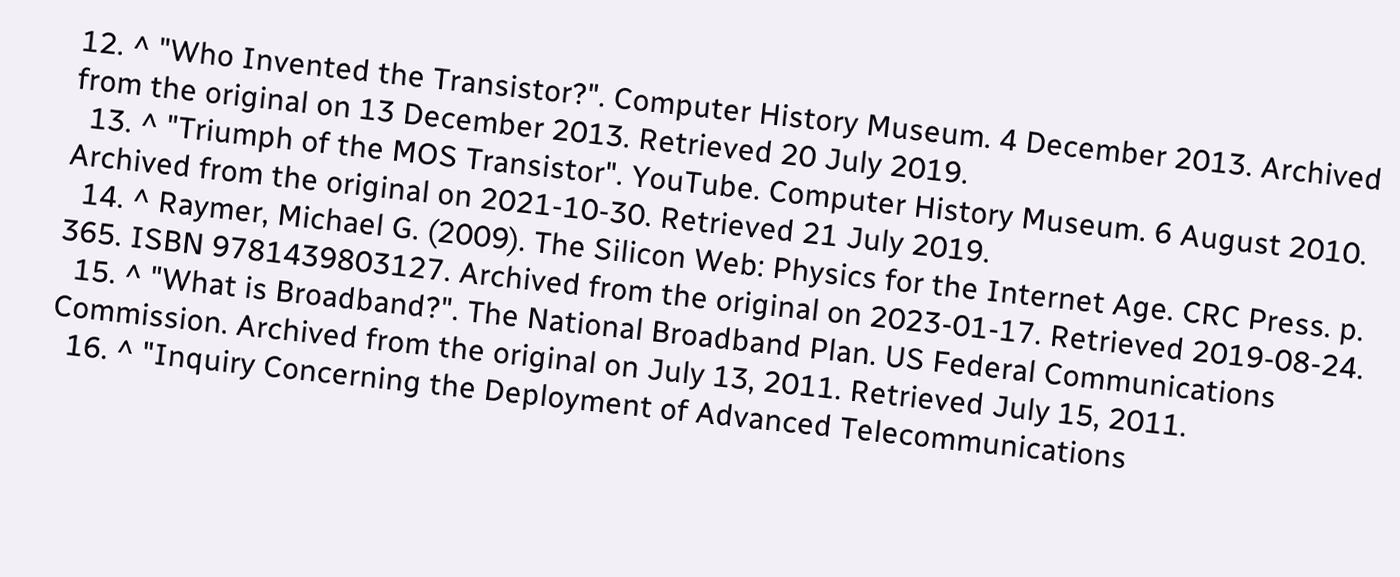12. ^ "Who Invented the Transistor?". Computer History Museum. 4 December 2013. Archived from the original on 13 December 2013. Retrieved 20 July 2019.
  13. ^ "Triumph of the MOS Transistor". YouTube. Computer History Museum. 6 August 2010. Archived from the original on 2021-10-30. Retrieved 21 July 2019.
  14. ^ Raymer, Michael G. (2009). The Silicon Web: Physics for the Internet Age. CRC Press. p. 365. ISBN 9781439803127. Archived from the original on 2023-01-17. Retrieved 2019-08-24.
  15. ^ "What is Broadband?". The National Broadband Plan. US Federal Communications Commission. Archived from the original on July 13, 2011. Retrieved July 15, 2011.
  16. ^ "Inquiry Concerning the Deployment of Advanced Telecommunications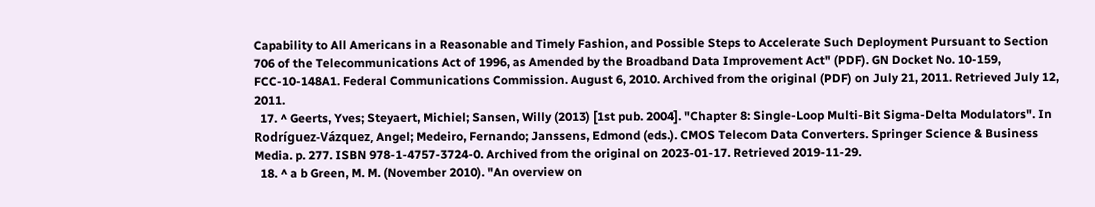Capability to All Americans in a Reasonable and Timely Fashion, and Possible Steps to Accelerate Such Deployment Pursuant to Section 706 of the Telecommunications Act of 1996, as Amended by the Broadband Data Improvement Act" (PDF). GN Docket No. 10-159, FCC-10-148A1. Federal Communications Commission. August 6, 2010. Archived from the original (PDF) on July 21, 2011. Retrieved July 12, 2011.
  17. ^ Geerts, Yves; Steyaert, Michiel; Sansen, Willy (2013) [1st pub. 2004]. "Chapter 8: Single-Loop Multi-Bit Sigma-Delta Modulators". In Rodríguez-Vázquez, Angel; Medeiro, Fernando; Janssens, Edmond (eds.). CMOS Telecom Data Converters. Springer Science & Business Media. p. 277. ISBN 978-1-4757-3724-0. Archived from the original on 2023-01-17. Retrieved 2019-11-29.
  18. ^ a b Green, M. M. (November 2010). "An overview on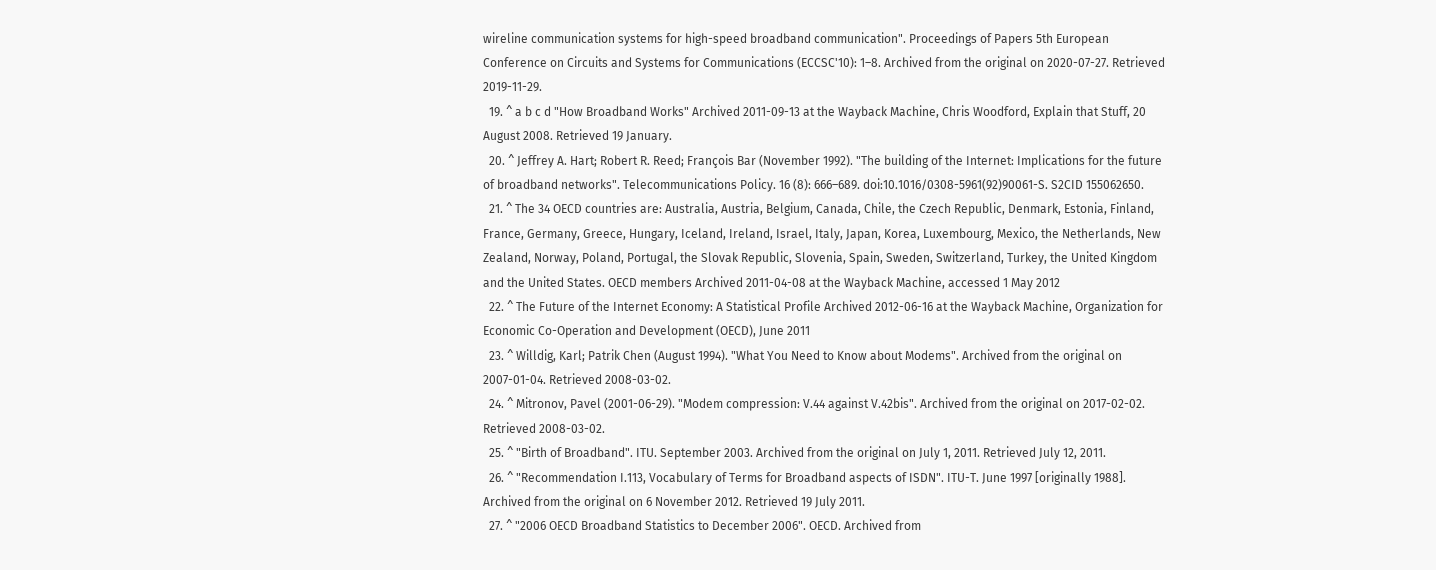wireline communication systems for high-speed broadband communication". Proceedings of Papers 5th European Conference on Circuits and Systems for Communications (ECCSC'10): 1–8. Archived from the original on 2020-07-27. Retrieved 2019-11-29.
  19. ^ a b c d "How Broadband Works" Archived 2011-09-13 at the Wayback Machine, Chris Woodford, Explain that Stuff, 20 August 2008. Retrieved 19 January.
  20. ^ Jeffrey A. Hart; Robert R. Reed; François Bar (November 1992). "The building of the Internet: Implications for the future of broadband networks". Telecommunications Policy. 16 (8): 666–689. doi:10.1016/0308-5961(92)90061-S. S2CID 155062650.
  21. ^ The 34 OECD countries are: Australia, Austria, Belgium, Canada, Chile, the Czech Republic, Denmark, Estonia, Finland, France, Germany, Greece, Hungary, Iceland, Ireland, Israel, Italy, Japan, Korea, Luxembourg, Mexico, the Netherlands, New Zealand, Norway, Poland, Portugal, the Slovak Republic, Slovenia, Spain, Sweden, Switzerland, Turkey, the United Kingdom and the United States. OECD members Archived 2011-04-08 at the Wayback Machine, accessed 1 May 2012
  22. ^ The Future of the Internet Economy: A Statistical Profile Archived 2012-06-16 at the Wayback Machine, Organization for Economic Co-Operation and Development (OECD), June 2011
  23. ^ Willdig, Karl; Patrik Chen (August 1994). "What You Need to Know about Modems". Archived from the original on 2007-01-04. Retrieved 2008-03-02.
  24. ^ Mitronov, Pavel (2001-06-29). "Modem compression: V.44 against V.42bis". Archived from the original on 2017-02-02. Retrieved 2008-03-02.
  25. ^ "Birth of Broadband". ITU. September 2003. Archived from the original on July 1, 2011. Retrieved July 12, 2011.
  26. ^ "Recommendation I.113, Vocabulary of Terms for Broadband aspects of ISDN". ITU-T. June 1997 [originally 1988]. Archived from the original on 6 November 2012. Retrieved 19 July 2011.
  27. ^ "2006 OECD Broadband Statistics to December 2006". OECD. Archived from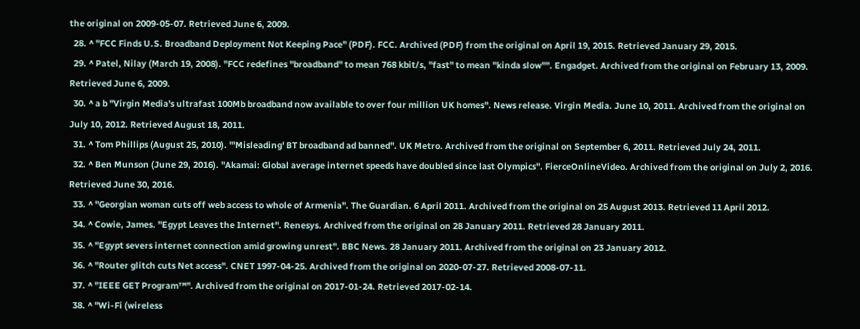the original on 2009-05-07. Retrieved June 6, 2009.
  28. ^ "FCC Finds U.S. Broadband Deployment Not Keeping Pace" (PDF). FCC. Archived (PDF) from the original on April 19, 2015. Retrieved January 29, 2015.
  29. ^ Patel, Nilay (March 19, 2008). "FCC redefines "broadband" to mean 768 kbit/s, "fast" to mean "kinda slow"". Engadget. Archived from the original on February 13, 2009. Retrieved June 6, 2009.
  30. ^ a b "Virgin Media's ultrafast 100Mb broadband now available to over four million UK homes". News release. Virgin Media. June 10, 2011. Archived from the original on July 10, 2012. Retrieved August 18, 2011.
  31. ^ Tom Phillips (August 25, 2010). "'Misleading' BT broadband ad banned". UK Metro. Archived from the original on September 6, 2011. Retrieved July 24, 2011.
  32. ^ Ben Munson (June 29, 2016). "Akamai: Global average internet speeds have doubled since last Olympics". FierceOnlineVideo. Archived from the original on July 2, 2016. Retrieved June 30, 2016.
  33. ^ "Georgian woman cuts off web access to whole of Armenia". The Guardian. 6 April 2011. Archived from the original on 25 August 2013. Retrieved 11 April 2012.
  34. ^ Cowie, James. "Egypt Leaves the Internet". Renesys. Archived from the original on 28 January 2011. Retrieved 28 January 2011.
  35. ^ "Egypt severs internet connection amid growing unrest". BBC News. 28 January 2011. Archived from the original on 23 January 2012.
  36. ^ "Router glitch cuts Net access". CNET 1997-04-25. Archived from the original on 2020-07-27. Retrieved 2008-07-11.
  37. ^ "IEEE GET Program™". Archived from the original on 2017-01-24. Retrieved 2017-02-14.
  38. ^ "Wi-Fi (wireless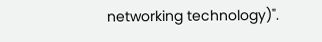networking technology)".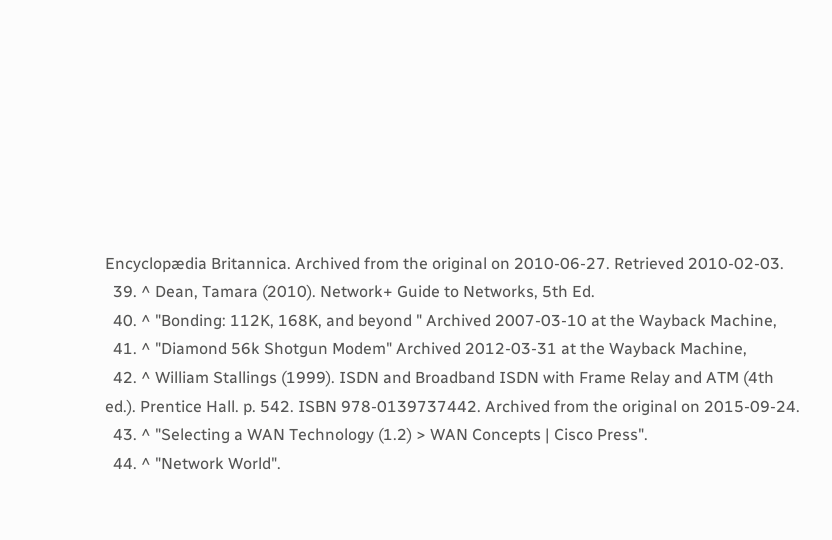Encyclopædia Britannica. Archived from the original on 2010-06-27. Retrieved 2010-02-03.
  39. ^ Dean, Tamara (2010). Network+ Guide to Networks, 5th Ed.
  40. ^ "Bonding: 112K, 168K, and beyond " Archived 2007-03-10 at the Wayback Machine,
  41. ^ "Diamond 56k Shotgun Modem" Archived 2012-03-31 at the Wayback Machine,
  42. ^ William Stallings (1999). ISDN and Broadband ISDN with Frame Relay and ATM (4th ed.). Prentice Hall. p. 542. ISBN 978-0139737442. Archived from the original on 2015-09-24.
  43. ^ "Selecting a WAN Technology (1.2) > WAN Concepts | Cisco Press".
  44. ^ "Network World".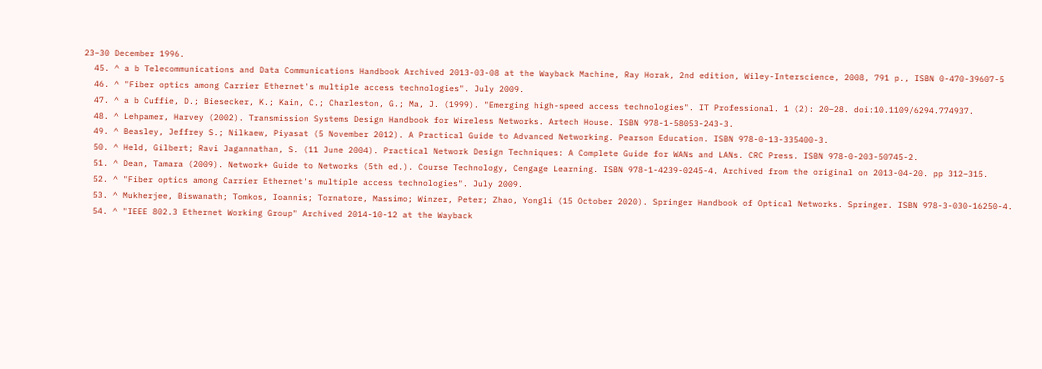23–30 December 1996.
  45. ^ a b Telecommunications and Data Communications Handbook Archived 2013-03-08 at the Wayback Machine, Ray Horak, 2nd edition, Wiley-Interscience, 2008, 791 p., ISBN 0-470-39607-5
  46. ^ "Fiber optics among Carrier Ethernet's multiple access technologies". July 2009.
  47. ^ a b Cuffie, D.; Biesecker, K.; Kain, C.; Charleston, G.; Ma, J. (1999). "Emerging high-speed access technologies". IT Professional. 1 (2): 20–28. doi:10.1109/6294.774937.
  48. ^ Lehpamer, Harvey (2002). Transmission Systems Design Handbook for Wireless Networks. Artech House. ISBN 978-1-58053-243-3.
  49. ^ Beasley, Jeffrey S.; Nilkaew, Piyasat (5 November 2012). A Practical Guide to Advanced Networking. Pearson Education. ISBN 978-0-13-335400-3.
  50. ^ Held, Gilbert; Ravi Jagannathan, S. (11 June 2004). Practical Network Design Techniques: A Complete Guide for WANs and LANs. CRC Press. ISBN 978-0-203-50745-2.
  51. ^ Dean, Tamara (2009). Network+ Guide to Networks (5th ed.). Course Technology, Cengage Learning. ISBN 978-1-4239-0245-4. Archived from the original on 2013-04-20. pp 312–315.
  52. ^ "Fiber optics among Carrier Ethernet's multiple access technologies". July 2009.
  53. ^ Mukherjee, Biswanath; Tomkos, Ioannis; Tornatore, Massimo; Winzer, Peter; Zhao, Yongli (15 October 2020). Springer Handbook of Optical Networks. Springer. ISBN 978-3-030-16250-4.
  54. ^ "IEEE 802.3 Ethernet Working Group" Archived 2014-10-12 at the Wayback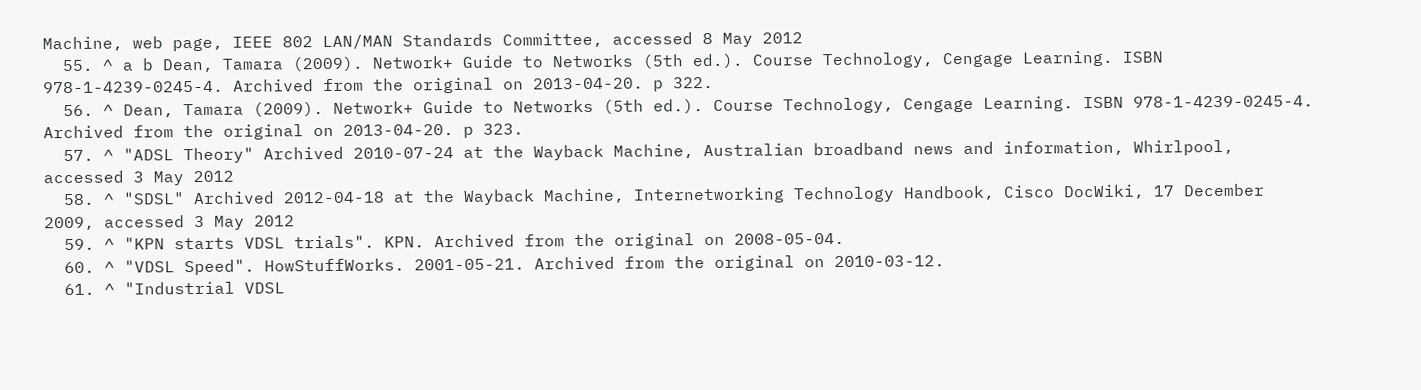Machine, web page, IEEE 802 LAN/MAN Standards Committee, accessed 8 May 2012
  55. ^ a b Dean, Tamara (2009). Network+ Guide to Networks (5th ed.). Course Technology, Cengage Learning. ISBN 978-1-4239-0245-4. Archived from the original on 2013-04-20. p 322.
  56. ^ Dean, Tamara (2009). Network+ Guide to Networks (5th ed.). Course Technology, Cengage Learning. ISBN 978-1-4239-0245-4. Archived from the original on 2013-04-20. p 323.
  57. ^ "ADSL Theory" Archived 2010-07-24 at the Wayback Machine, Australian broadband news and information, Whirlpool, accessed 3 May 2012
  58. ^ "SDSL" Archived 2012-04-18 at the Wayback Machine, Internetworking Technology Handbook, Cisco DocWiki, 17 December 2009, accessed 3 May 2012
  59. ^ "KPN starts VDSL trials". KPN. Archived from the original on 2008-05-04.
  60. ^ "VDSL Speed". HowStuffWorks. 2001-05-21. Archived from the original on 2010-03-12.
  61. ^ "Industrial VDSL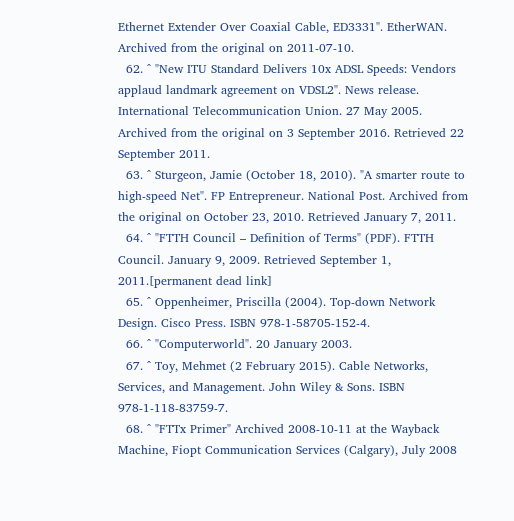Ethernet Extender Over Coaxial Cable, ED3331". EtherWAN. Archived from the original on 2011-07-10.
  62. ^ "New ITU Standard Delivers 10x ADSL Speeds: Vendors applaud landmark agreement on VDSL2". News release. International Telecommunication Union. 27 May 2005. Archived from the original on 3 September 2016. Retrieved 22 September 2011.
  63. ^ Sturgeon, Jamie (October 18, 2010). "A smarter route to high-speed Net". FP Entrepreneur. National Post. Archived from the original on October 23, 2010. Retrieved January 7, 2011.
  64. ^ "FTTH Council – Definition of Terms" (PDF). FTTH Council. January 9, 2009. Retrieved September 1, 2011.[permanent dead link]
  65. ^ Oppenheimer, Priscilla (2004). Top-down Network Design. Cisco Press. ISBN 978-1-58705-152-4.
  66. ^ "Computerworld". 20 January 2003.
  67. ^ Toy, Mehmet (2 February 2015). Cable Networks, Services, and Management. John Wiley & Sons. ISBN 978-1-118-83759-7.
  68. ^ "FTTx Primer" Archived 2008-10-11 at the Wayback Machine, Fiopt Communication Services (Calgary), July 2008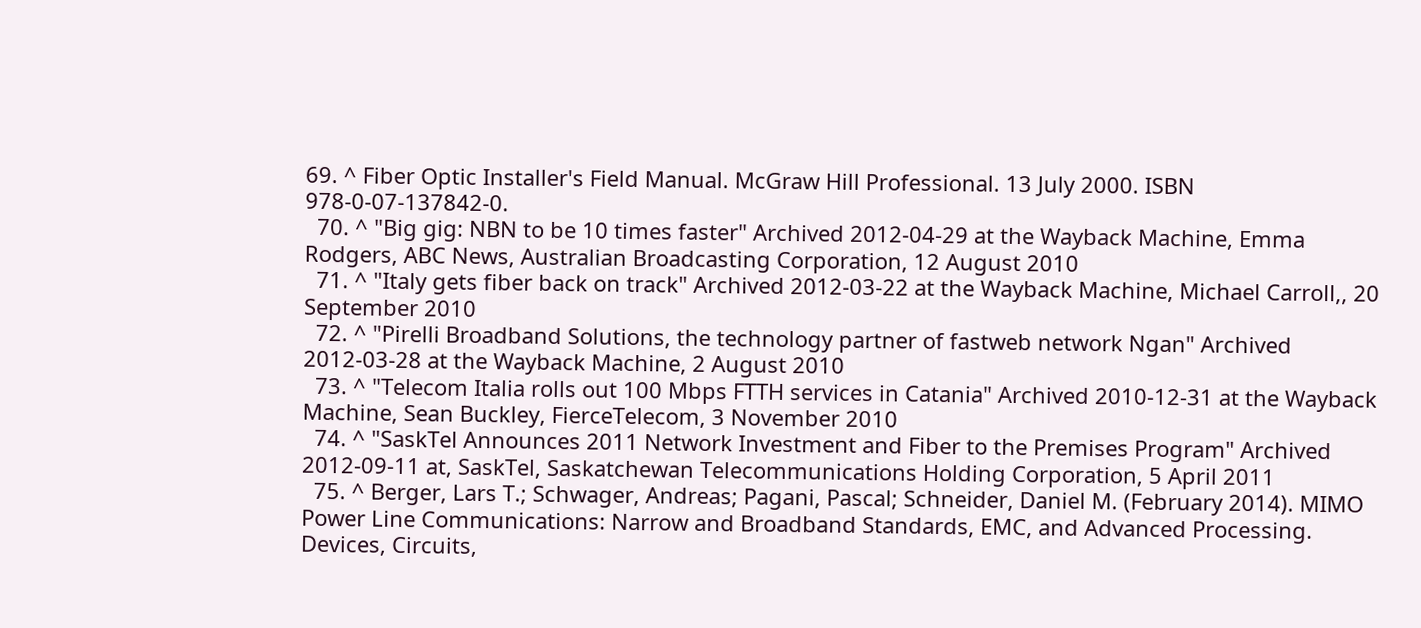69. ^ Fiber Optic Installer's Field Manual. McGraw Hill Professional. 13 July 2000. ISBN 978-0-07-137842-0.
  70. ^ "Big gig: NBN to be 10 times faster" Archived 2012-04-29 at the Wayback Machine, Emma Rodgers, ABC News, Australian Broadcasting Corporation, 12 August 2010
  71. ^ "Italy gets fiber back on track" Archived 2012-03-22 at the Wayback Machine, Michael Carroll,, 20 September 2010
  72. ^ "Pirelli Broadband Solutions, the technology partner of fastweb network Ngan" Archived 2012-03-28 at the Wayback Machine, 2 August 2010
  73. ^ "Telecom Italia rolls out 100 Mbps FTTH services in Catania" Archived 2010-12-31 at the Wayback Machine, Sean Buckley, FierceTelecom, 3 November 2010
  74. ^ "SaskTel Announces 2011 Network Investment and Fiber to the Premises Program" Archived 2012-09-11 at, SaskTel, Saskatchewan Telecommunications Holding Corporation, 5 April 2011
  75. ^ Berger, Lars T.; Schwager, Andreas; Pagani, Pascal; Schneider, Daniel M. (February 2014). MIMO Power Line Communications: Narrow and Broadband Standards, EMC, and Advanced Processing. Devices, Circuits,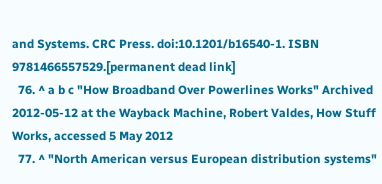and Systems. CRC Press. doi:10.1201/b16540-1. ISBN 9781466557529.[permanent dead link]
  76. ^ a b c "How Broadband Over Powerlines Works" Archived 2012-05-12 at the Wayback Machine, Robert Valdes, How Stuff Works, accessed 5 May 2012
  77. ^ "North American versus European distribution systems"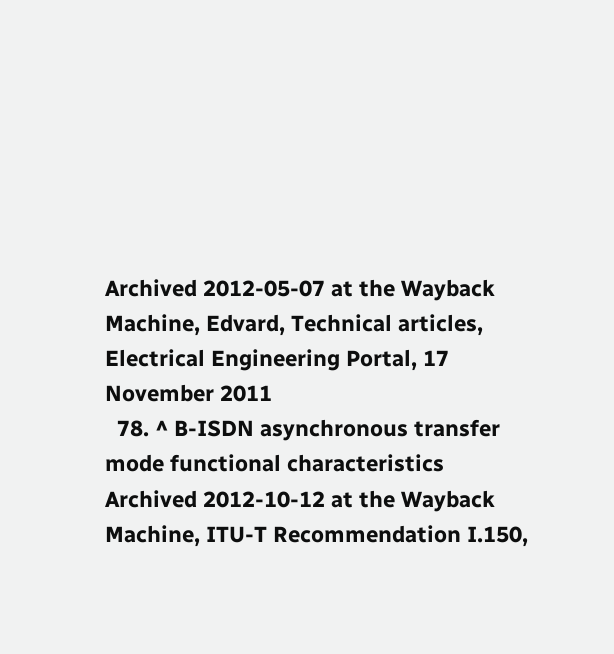Archived 2012-05-07 at the Wayback Machine, Edvard, Technical articles, Electrical Engineering Portal, 17 November 2011
  78. ^ B-ISDN asynchronous transfer mode functional characteristics Archived 2012-10-12 at the Wayback Machine, ITU-T Recommendation I.150,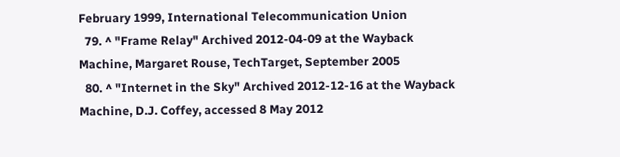February 1999, International Telecommunication Union
  79. ^ "Frame Relay" Archived 2012-04-09 at the Wayback Machine, Margaret Rouse, TechTarget, September 2005
  80. ^ "Internet in the Sky" Archived 2012-12-16 at the Wayback Machine, D.J. Coffey, accessed 8 May 2012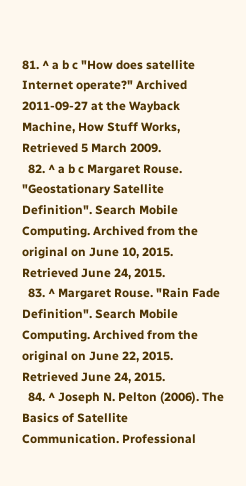81. ^ a b c "How does satellite Internet operate?" Archived 2011-09-27 at the Wayback Machine, How Stuff Works, Retrieved 5 March 2009.
  82. ^ a b c Margaret Rouse. "Geostationary Satellite Definition". Search Mobile Computing. Archived from the original on June 10, 2015. Retrieved June 24, 2015.
  83. ^ Margaret Rouse. "Rain Fade Definition". Search Mobile Computing. Archived from the original on June 22, 2015. Retrieved June 24, 2015.
  84. ^ Joseph N. Pelton (2006). The Basics of Satellite Communication. Professional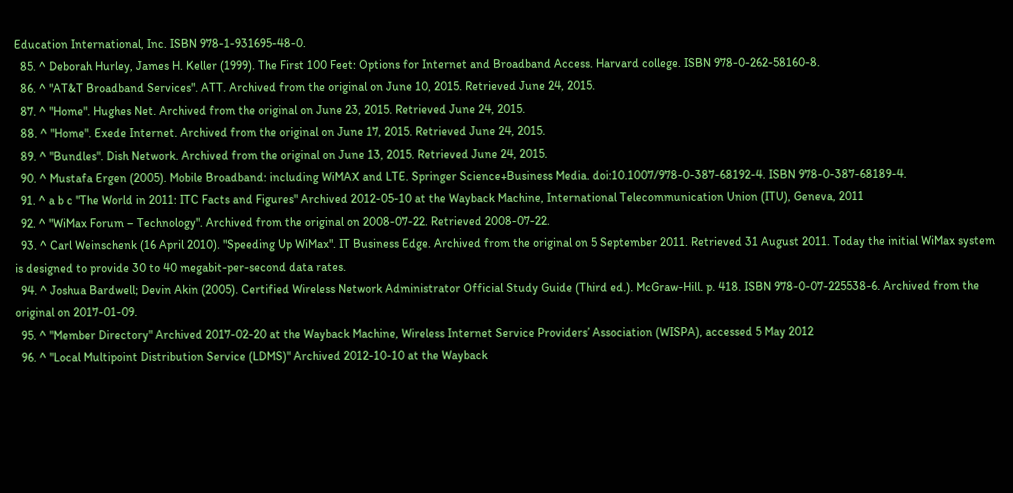Education International, Inc. ISBN 978-1-931695-48-0.
  85. ^ Deborah Hurley, James H. Keller (1999). The First 100 Feet: Options for Internet and Broadband Access. Harvard college. ISBN 978-0-262-58160-8.
  86. ^ "AT&T Broadband Services". ATT. Archived from the original on June 10, 2015. Retrieved June 24, 2015.
  87. ^ "Home". Hughes Net. Archived from the original on June 23, 2015. Retrieved June 24, 2015.
  88. ^ "Home". Exede Internet. Archived from the original on June 17, 2015. Retrieved June 24, 2015.
  89. ^ "Bundles". Dish Network. Archived from the original on June 13, 2015. Retrieved June 24, 2015.
  90. ^ Mustafa Ergen (2005). Mobile Broadband: including WiMAX and LTE. Springer Science+Business Media. doi:10.1007/978-0-387-68192-4. ISBN 978-0-387-68189-4.
  91. ^ a b c "The World in 2011: ITC Facts and Figures" Archived 2012-05-10 at the Wayback Machine, International Telecommunication Union (ITU), Geneva, 2011
  92. ^ "WiMax Forum – Technology". Archived from the original on 2008-07-22. Retrieved 2008-07-22.
  93. ^ Carl Weinschenk (16 April 2010). "Speeding Up WiMax". IT Business Edge. Archived from the original on 5 September 2011. Retrieved 31 August 2011. Today the initial WiMax system is designed to provide 30 to 40 megabit-per-second data rates.
  94. ^ Joshua Bardwell; Devin Akin (2005). Certified Wireless Network Administrator Official Study Guide (Third ed.). McGraw-Hill. p. 418. ISBN 978-0-07-225538-6. Archived from the original on 2017-01-09.
  95. ^ "Member Directory" Archived 2017-02-20 at the Wayback Machine, Wireless Internet Service Providers’ Association (WISPA), accessed 5 May 2012
  96. ^ "Local Multipoint Distribution Service (LDMS)" Archived 2012-10-10 at the Wayback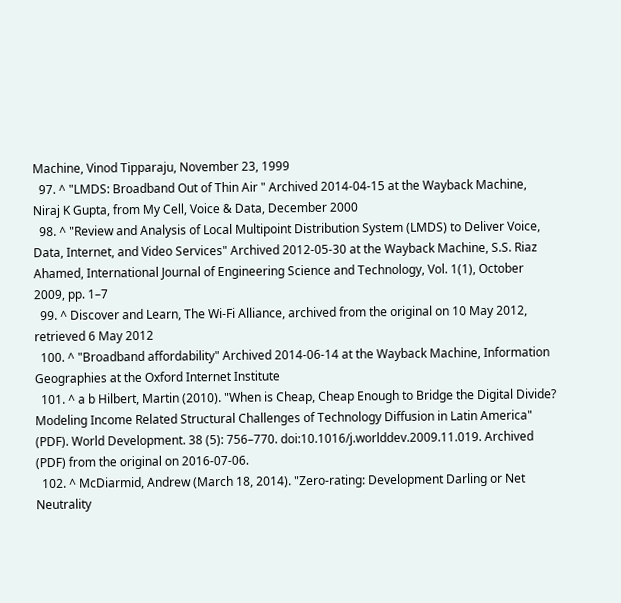Machine, Vinod Tipparaju, November 23, 1999
  97. ^ "LMDS: Broadband Out of Thin Air " Archived 2014-04-15 at the Wayback Machine, Niraj K Gupta, from My Cell, Voice & Data, December 2000
  98. ^ "Review and Analysis of Local Multipoint Distribution System (LMDS) to Deliver Voice, Data, Internet, and Video Services" Archived 2012-05-30 at the Wayback Machine, S.S. Riaz Ahamed, International Journal of Engineering Science and Technology, Vol. 1(1), October 2009, pp. 1–7
  99. ^ Discover and Learn, The Wi-Fi Alliance, archived from the original on 10 May 2012, retrieved 6 May 2012
  100. ^ "Broadband affordability" Archived 2014-06-14 at the Wayback Machine, Information Geographies at the Oxford Internet Institute
  101. ^ a b Hilbert, Martin (2010). "When is Cheap, Cheap Enough to Bridge the Digital Divide? Modeling Income Related Structural Challenges of Technology Diffusion in Latin America" (PDF). World Development. 38 (5): 756–770. doi:10.1016/j.worlddev.2009.11.019. Archived (PDF) from the original on 2016-07-06.
  102. ^ McDiarmid, Andrew (March 18, 2014). "Zero-rating: Development Darling or Net Neutrality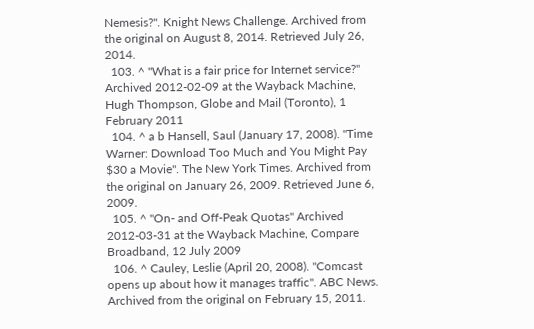Nemesis?". Knight News Challenge. Archived from the original on August 8, 2014. Retrieved July 26, 2014.
  103. ^ "What is a fair price for Internet service?" Archived 2012-02-09 at the Wayback Machine, Hugh Thompson, Globe and Mail (Toronto), 1 February 2011
  104. ^ a b Hansell, Saul (January 17, 2008). "Time Warner: Download Too Much and You Might Pay $30 a Movie". The New York Times. Archived from the original on January 26, 2009. Retrieved June 6, 2009.
  105. ^ "On- and Off-Peak Quotas" Archived 2012-03-31 at the Wayback Machine, Compare Broadband, 12 July 2009
  106. ^ Cauley, Leslie (April 20, 2008). "Comcast opens up about how it manages traffic". ABC News. Archived from the original on February 15, 2011.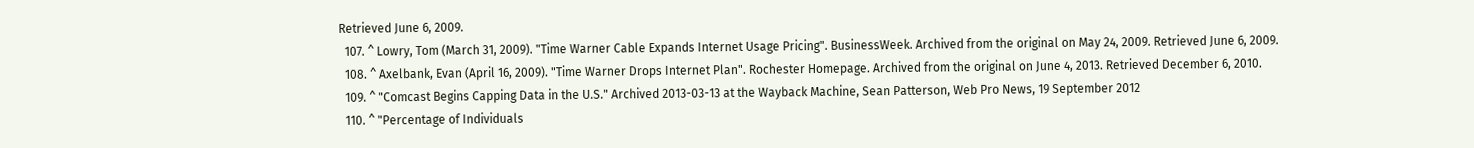Retrieved June 6, 2009.
  107. ^ Lowry, Tom (March 31, 2009). "Time Warner Cable Expands Internet Usage Pricing". BusinessWeek. Archived from the original on May 24, 2009. Retrieved June 6, 2009.
  108. ^ Axelbank, Evan (April 16, 2009). "Time Warner Drops Internet Plan". Rochester Homepage. Archived from the original on June 4, 2013. Retrieved December 6, 2010.
  109. ^ "Comcast Begins Capping Data in the U.S." Archived 2013-03-13 at the Wayback Machine, Sean Patterson, Web Pro News, 19 September 2012
  110. ^ "Percentage of Individuals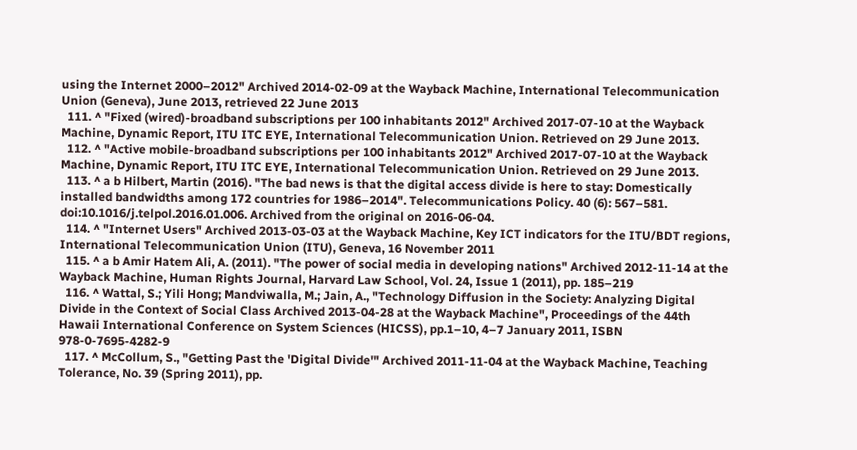using the Internet 2000–2012" Archived 2014-02-09 at the Wayback Machine, International Telecommunication Union (Geneva), June 2013, retrieved 22 June 2013
  111. ^ "Fixed (wired)-broadband subscriptions per 100 inhabitants 2012" Archived 2017-07-10 at the Wayback Machine, Dynamic Report, ITU ITC EYE, International Telecommunication Union. Retrieved on 29 June 2013.
  112. ^ "Active mobile-broadband subscriptions per 100 inhabitants 2012" Archived 2017-07-10 at the Wayback Machine, Dynamic Report, ITU ITC EYE, International Telecommunication Union. Retrieved on 29 June 2013.
  113. ^ a b Hilbert, Martin (2016). "The bad news is that the digital access divide is here to stay: Domestically installed bandwidths among 172 countries for 1986–2014". Telecommunications Policy. 40 (6): 567–581. doi:10.1016/j.telpol.2016.01.006. Archived from the original on 2016-06-04.
  114. ^ "Internet Users" Archived 2013-03-03 at the Wayback Machine, Key ICT indicators for the ITU/BDT regions, International Telecommunication Union (ITU), Geneva, 16 November 2011
  115. ^ a b Amir Hatem Ali, A. (2011). "The power of social media in developing nations" Archived 2012-11-14 at the Wayback Machine, Human Rights Journal, Harvard Law School, Vol. 24, Issue 1 (2011), pp. 185–219
  116. ^ Wattal, S.; Yili Hong; Mandviwalla, M.; Jain, A., "Technology Diffusion in the Society: Analyzing Digital Divide in the Context of Social Class Archived 2013-04-28 at the Wayback Machine", Proceedings of the 44th Hawaii International Conference on System Sciences (HICSS), pp.1–10, 4–7 January 2011, ISBN 978-0-7695-4282-9
  117. ^ McCollum, S., "Getting Past the 'Digital Divide'" Archived 2011-11-04 at the Wayback Machine, Teaching Tolerance, No. 39 (Spring 2011), pp.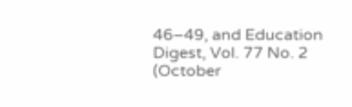46–49, and Education Digest, Vol. 77 No. 2 (October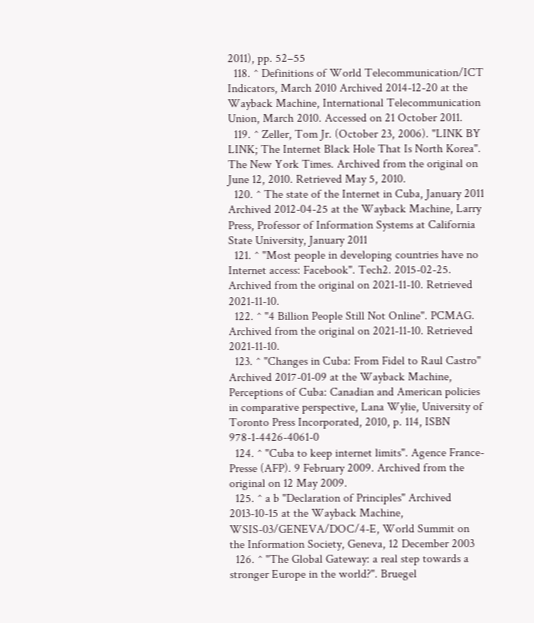2011), pp. 52–55
  118. ^ Definitions of World Telecommunication/ICT Indicators, March 2010 Archived 2014-12-20 at the Wayback Machine, International Telecommunication Union, March 2010. Accessed on 21 October 2011.
  119. ^ Zeller, Tom Jr. (October 23, 2006). "LINK BY LINK; The Internet Black Hole That Is North Korea". The New York Times. Archived from the original on June 12, 2010. Retrieved May 5, 2010.
  120. ^ The state of the Internet in Cuba, January 2011 Archived 2012-04-25 at the Wayback Machine, Larry Press, Professor of Information Systems at California State University, January 2011
  121. ^ "Most people in developing countries have no Internet access: Facebook". Tech2. 2015-02-25. Archived from the original on 2021-11-10. Retrieved 2021-11-10.
  122. ^ "4 Billion People Still Not Online". PCMAG. Archived from the original on 2021-11-10. Retrieved 2021-11-10.
  123. ^ "Changes in Cuba: From Fidel to Raul Castro" Archived 2017-01-09 at the Wayback Machine, Perceptions of Cuba: Canadian and American policies in comparative perspective, Lana Wylie, University of Toronto Press Incorporated, 2010, p. 114, ISBN 978-1-4426-4061-0
  124. ^ "Cuba to keep internet limits". Agence France-Presse (AFP). 9 February 2009. Archived from the original on 12 May 2009.
  125. ^ a b "Declaration of Principles" Archived 2013-10-15 at the Wayback Machine, WSIS-03/GENEVA/DOC/4-E, World Summit on the Information Society, Geneva, 12 December 2003
  126. ^ "The Global Gateway: a real step towards a stronger Europe in the world?". Bruegel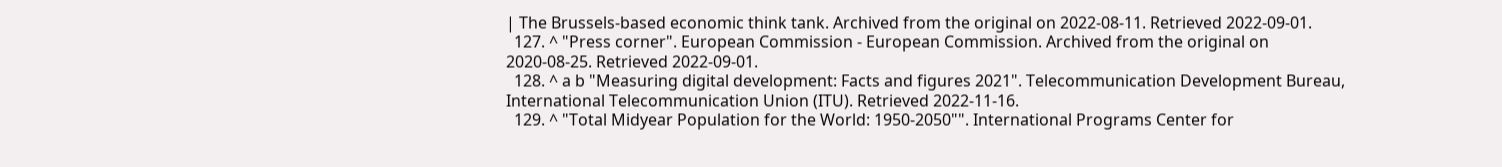| The Brussels-based economic think tank. Archived from the original on 2022-08-11. Retrieved 2022-09-01.
  127. ^ "Press corner". European Commission - European Commission. Archived from the original on 2020-08-25. Retrieved 2022-09-01.
  128. ^ a b "Measuring digital development: Facts and figures 2021". Telecommunication Development Bureau, International Telecommunication Union (ITU). Retrieved 2022-11-16.
  129. ^ "Total Midyear Population for the World: 1950-2050"". International Programs Center for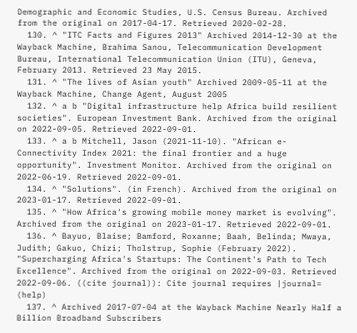Demographic and Economic Studies, U.S. Census Bureau. Archived from the original on 2017-04-17. Retrieved 2020-02-28.
  130. ^ "ITC Facts and Figures 2013" Archived 2014-12-30 at the Wayback Machine, Brahima Sanou, Telecommunication Development Bureau, International Telecommunication Union (ITU), Geneva, February 2013. Retrieved 23 May 2015.
  131. ^ "The lives of Asian youth" Archived 2009-05-11 at the Wayback Machine, Change Agent, August 2005
  132. ^ a b "Digital infrastructure help Africa build resilient societies". European Investment Bank. Archived from the original on 2022-09-05. Retrieved 2022-09-01.
  133. ^ a b Mitchell, Jason (2021-11-10). "African e-Connectivity Index 2021: the final frontier and a huge opportunity". Investment Monitor. Archived from the original on 2022-06-19. Retrieved 2022-09-01.
  134. ^ "Solutions". (in French). Archived from the original on 2023-01-17. Retrieved 2022-09-01.
  135. ^ "How Africa's growing mobile money market is evolving". Archived from the original on 2023-01-17. Retrieved 2022-09-01.
  136. ^ Bayuo, Blaise; Bamford, Roxanne; Baah, Belinda; Mwaya, Judith; Gakuo, Chizi; Tholstrup, Sophie (February 2022). "Supercharging Africa's Startups: The Continent's Path to Tech Excellence". Archived from the original on 2022-09-03. Retrieved 2022-09-06. ((cite journal)): Cite journal requires |journal= (help)
  137. ^ Archived 2017-07-04 at the Wayback Machine Nearly Half a Billion Broadband Subscribers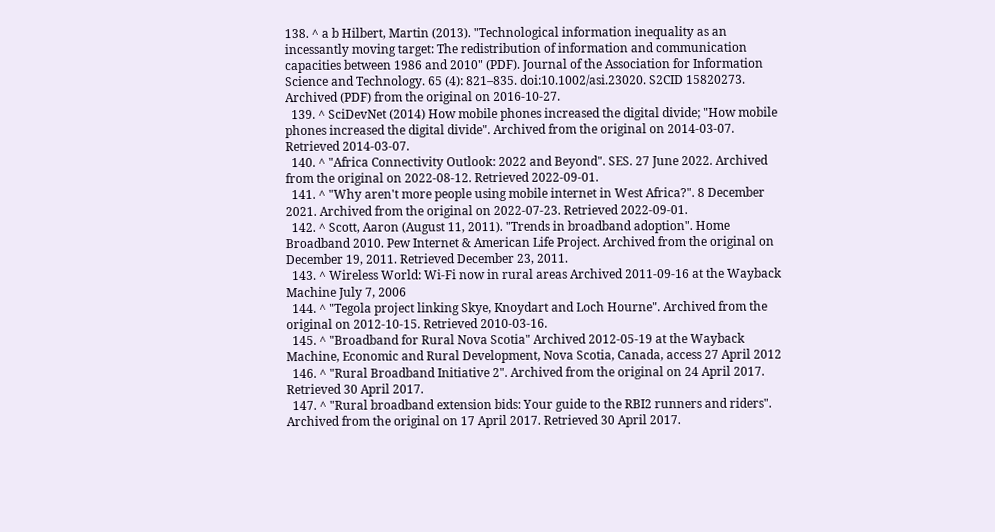138. ^ a b Hilbert, Martin (2013). "Technological information inequality as an incessantly moving target: The redistribution of information and communication capacities between 1986 and 2010" (PDF). Journal of the Association for Information Science and Technology. 65 (4): 821–835. doi:10.1002/asi.23020. S2CID 15820273. Archived (PDF) from the original on 2016-10-27.
  139. ^ SciDevNet (2014) How mobile phones increased the digital divide; "How mobile phones increased the digital divide". Archived from the original on 2014-03-07. Retrieved 2014-03-07.
  140. ^ "Africa Connectivity Outlook: 2022 and Beyond". SES. 27 June 2022. Archived from the original on 2022-08-12. Retrieved 2022-09-01.
  141. ^ "Why aren't more people using mobile internet in West Africa?". 8 December 2021. Archived from the original on 2022-07-23. Retrieved 2022-09-01.
  142. ^ Scott, Aaron (August 11, 2011). "Trends in broadband adoption". Home Broadband 2010. Pew Internet & American Life Project. Archived from the original on December 19, 2011. Retrieved December 23, 2011.
  143. ^ Wireless World: Wi-Fi now in rural areas Archived 2011-09-16 at the Wayback Machine July 7, 2006
  144. ^ "Tegola project linking Skye, Knoydart and Loch Hourne". Archived from the original on 2012-10-15. Retrieved 2010-03-16.
  145. ^ "Broadband for Rural Nova Scotia" Archived 2012-05-19 at the Wayback Machine, Economic and Rural Development, Nova Scotia, Canada, access 27 April 2012
  146. ^ "Rural Broadband Initiative 2". Archived from the original on 24 April 2017. Retrieved 30 April 2017.
  147. ^ "Rural broadband extension bids: Your guide to the RBI2 runners and riders". Archived from the original on 17 April 2017. Retrieved 30 April 2017.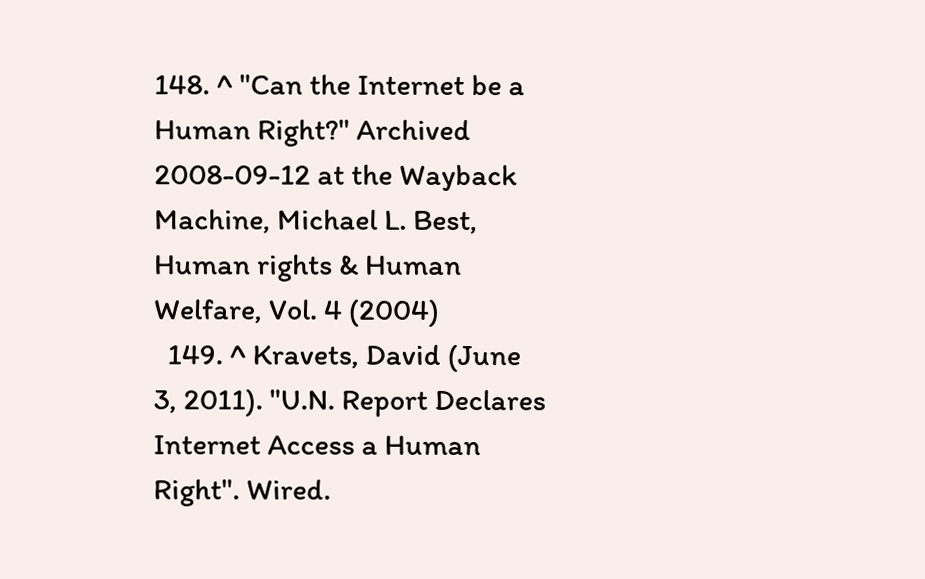148. ^ "Can the Internet be a Human Right?" Archived 2008-09-12 at the Wayback Machine, Michael L. Best, Human rights & Human Welfare, Vol. 4 (2004)
  149. ^ Kravets, David (June 3, 2011). "U.N. Report Declares Internet Access a Human Right". Wired.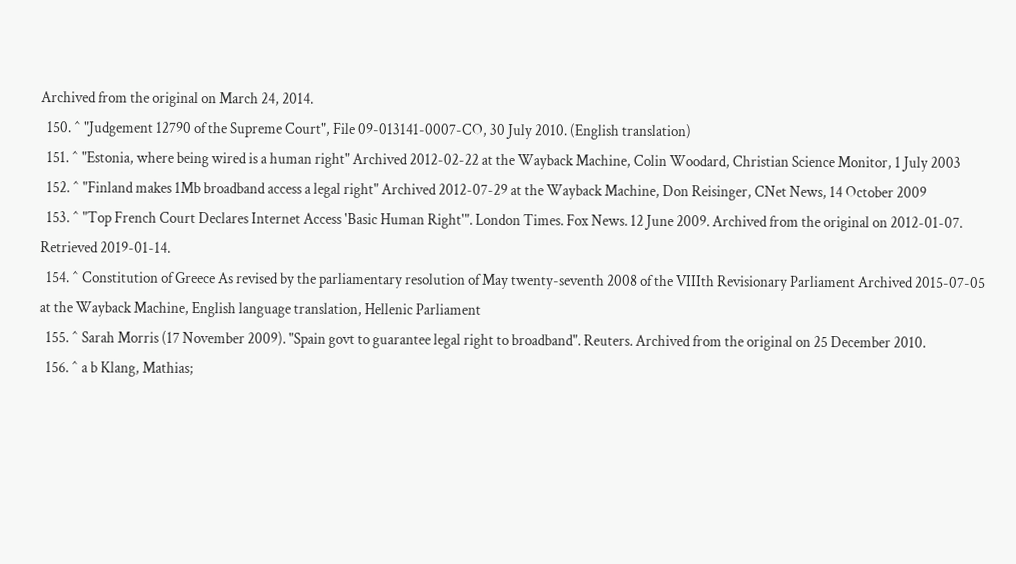Archived from the original on March 24, 2014.
  150. ^ "Judgement 12790 of the Supreme Court", File 09-013141-0007-CO, 30 July 2010. (English translation)
  151. ^ "Estonia, where being wired is a human right" Archived 2012-02-22 at the Wayback Machine, Colin Woodard, Christian Science Monitor, 1 July 2003
  152. ^ "Finland makes 1Mb broadband access a legal right" Archived 2012-07-29 at the Wayback Machine, Don Reisinger, CNet News, 14 October 2009
  153. ^ "Top French Court Declares Internet Access 'Basic Human Right'". London Times. Fox News. 12 June 2009. Archived from the original on 2012-01-07. Retrieved 2019-01-14.
  154. ^ Constitution of Greece As revised by the parliamentary resolution of May twenty-seventh 2008 of the VIIIth Revisionary Parliament Archived 2015-07-05 at the Wayback Machine, English language translation, Hellenic Parliament
  155. ^ Sarah Morris (17 November 2009). "Spain govt to guarantee legal right to broadband". Reuters. Archived from the original on 25 December 2010.
  156. ^ a b Klang, Mathias;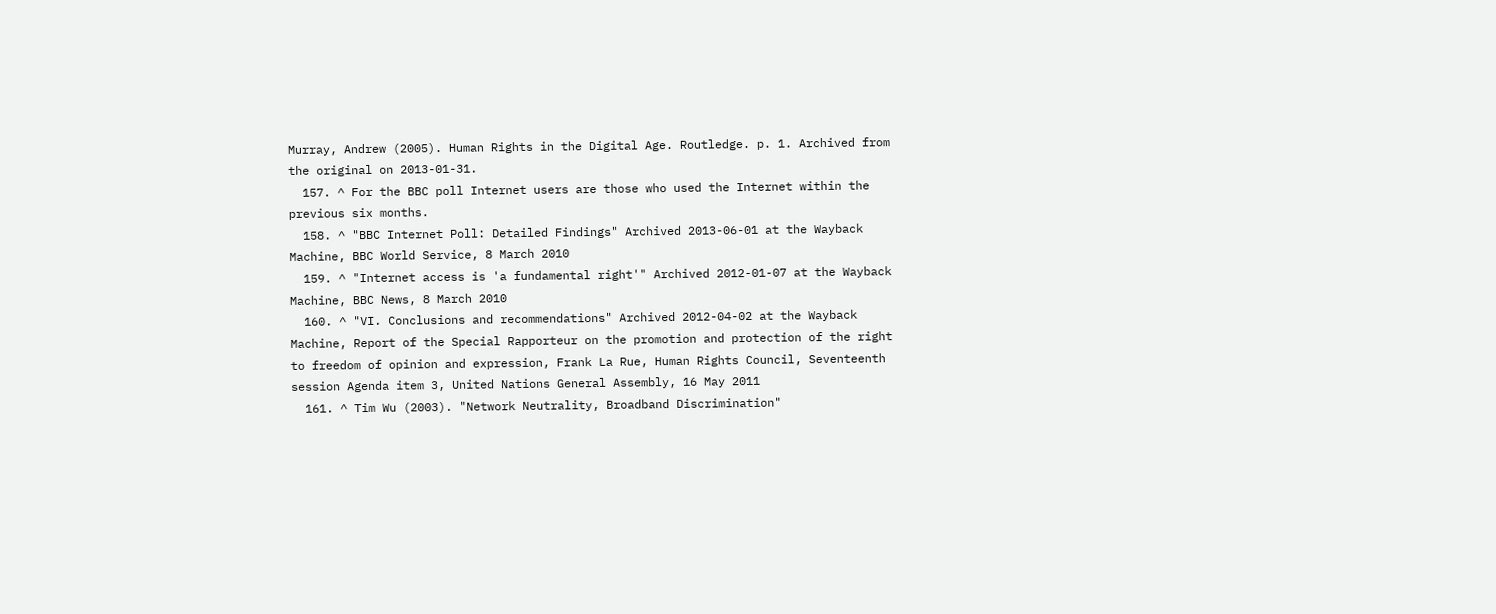Murray, Andrew (2005). Human Rights in the Digital Age. Routledge. p. 1. Archived from the original on 2013-01-31.
  157. ^ For the BBC poll Internet users are those who used the Internet within the previous six months.
  158. ^ "BBC Internet Poll: Detailed Findings" Archived 2013-06-01 at the Wayback Machine, BBC World Service, 8 March 2010
  159. ^ "Internet access is 'a fundamental right'" Archived 2012-01-07 at the Wayback Machine, BBC News, 8 March 2010
  160. ^ "VI. Conclusions and recommendations" Archived 2012-04-02 at the Wayback Machine, Report of the Special Rapporteur on the promotion and protection of the right to freedom of opinion and expression, Frank La Rue, Human Rights Council, Seventeenth session Agenda item 3, United Nations General Assembly, 16 May 2011
  161. ^ Tim Wu (2003). "Network Neutrality, Broadband Discrimination"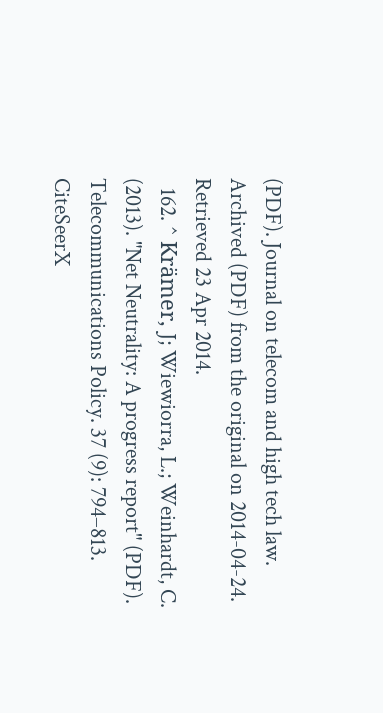(PDF). Journal on telecom and high tech law. Archived (PDF) from the original on 2014-04-24. Retrieved 23 Apr 2014.
  162. ^ Krämer, J; Wiewiorra, L.; Weinhardt, C. (2013). "Net Neutrality: A progress report" (PDF). Telecommunications Policy. 37 (9): 794–813. CiteSeerX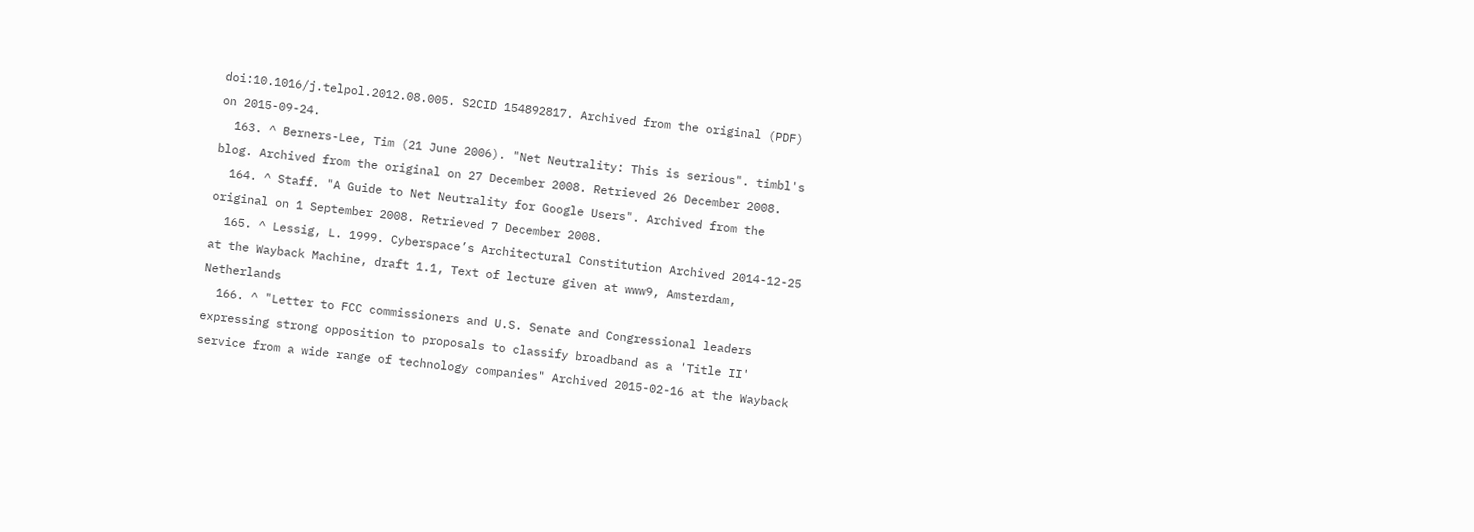doi:10.1016/j.telpol.2012.08.005. S2CID 154892817. Archived from the original (PDF) on 2015-09-24.
  163. ^ Berners-Lee, Tim (21 June 2006). "Net Neutrality: This is serious". timbl's blog. Archived from the original on 27 December 2008. Retrieved 26 December 2008.
  164. ^ Staff. "A Guide to Net Neutrality for Google Users". Archived from the original on 1 September 2008. Retrieved 7 December 2008.
  165. ^ Lessig, L. 1999. Cyberspace’s Architectural Constitution Archived 2014-12-25 at the Wayback Machine, draft 1.1, Text of lecture given at www9, Amsterdam, Netherlands
  166. ^ "Letter to FCC commissioners and U.S. Senate and Congressional leaders expressing strong opposition to proposals to classify broadband as a 'Title II' service from a wide range of technology companies" Archived 2015-02-16 at the Wayback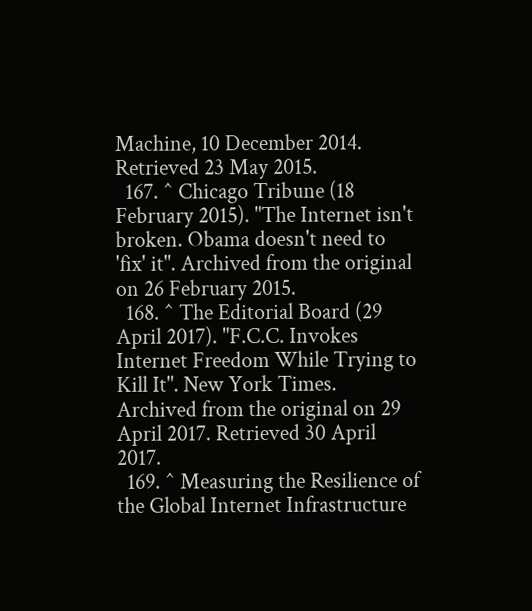Machine, 10 December 2014. Retrieved 23 May 2015.
  167. ^ Chicago Tribune (18 February 2015). "The Internet isn't broken. Obama doesn't need to 'fix' it". Archived from the original on 26 February 2015.
  168. ^ The Editorial Board (29 April 2017). "F.C.C. Invokes Internet Freedom While Trying to Kill It". New York Times. Archived from the original on 29 April 2017. Retrieved 30 April 2017.
  169. ^ Measuring the Resilience of the Global Internet Infrastructure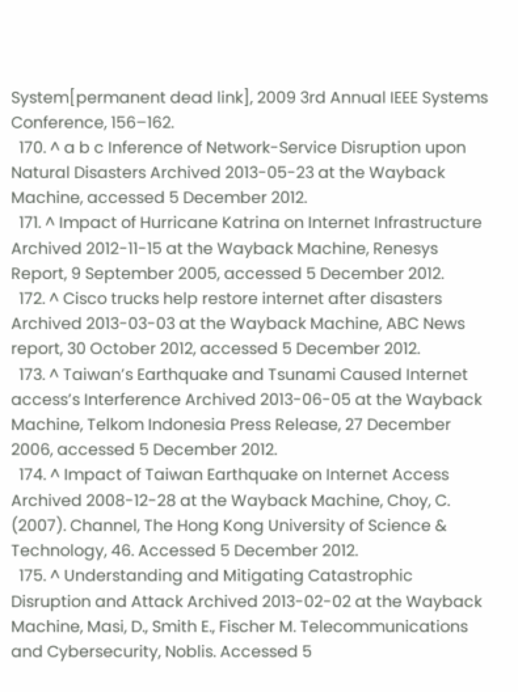System[permanent dead link], 2009 3rd Annual IEEE Systems Conference, 156–162.
  170. ^ a b c Inference of Network-Service Disruption upon Natural Disasters Archived 2013-05-23 at the Wayback Machine, accessed 5 December 2012.
  171. ^ Impact of Hurricane Katrina on Internet Infrastructure Archived 2012-11-15 at the Wayback Machine, Renesys Report, 9 September 2005, accessed 5 December 2012.
  172. ^ Cisco trucks help restore internet after disasters Archived 2013-03-03 at the Wayback Machine, ABC News report, 30 October 2012, accessed 5 December 2012.
  173. ^ Taiwan’s Earthquake and Tsunami Caused Internet access’s Interference Archived 2013-06-05 at the Wayback Machine, Telkom Indonesia Press Release, 27 December 2006, accessed 5 December 2012.
  174. ^ Impact of Taiwan Earthquake on Internet Access Archived 2008-12-28 at the Wayback Machine, Choy, C. (2007). Channel, The Hong Kong University of Science & Technology, 46. Accessed 5 December 2012.
  175. ^ Understanding and Mitigating Catastrophic Disruption and Attack Archived 2013-02-02 at the Wayback Machine, Masi, D., Smith E., Fischer M. Telecommunications and Cybersecurity, Noblis. Accessed 5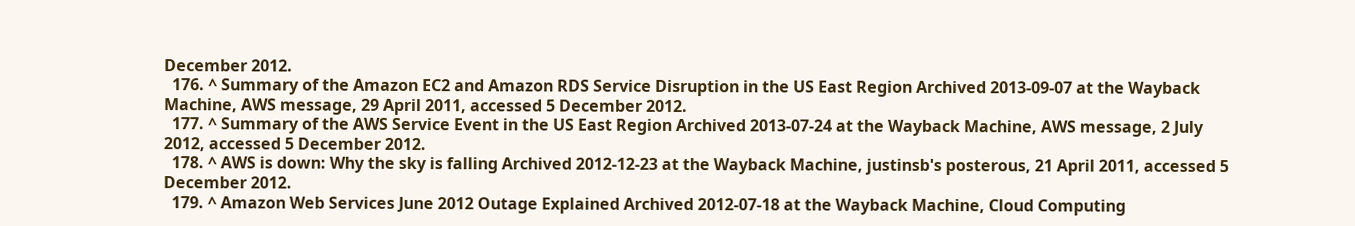December 2012.
  176. ^ Summary of the Amazon EC2 and Amazon RDS Service Disruption in the US East Region Archived 2013-09-07 at the Wayback Machine, AWS message, 29 April 2011, accessed 5 December 2012.
  177. ^ Summary of the AWS Service Event in the US East Region Archived 2013-07-24 at the Wayback Machine, AWS message, 2 July 2012, accessed 5 December 2012.
  178. ^ AWS is down: Why the sky is falling Archived 2012-12-23 at the Wayback Machine, justinsb's posterous, 21 April 2011, accessed 5 December 2012.
  179. ^ Amazon Web Services June 2012 Outage Explained Archived 2012-07-18 at the Wayback Machine, Cloud Computing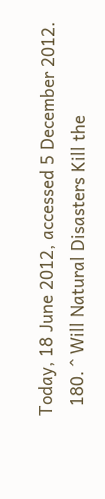Today, 18 June 2012, accessed 5 December 2012.
  180. ^ Will Natural Disasters Kill the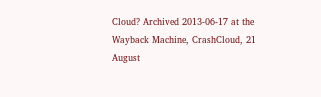Cloud? Archived 2013-06-17 at the Wayback Machine, CrashCloud, 21 August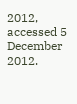2012, accessed 5 December 2012.